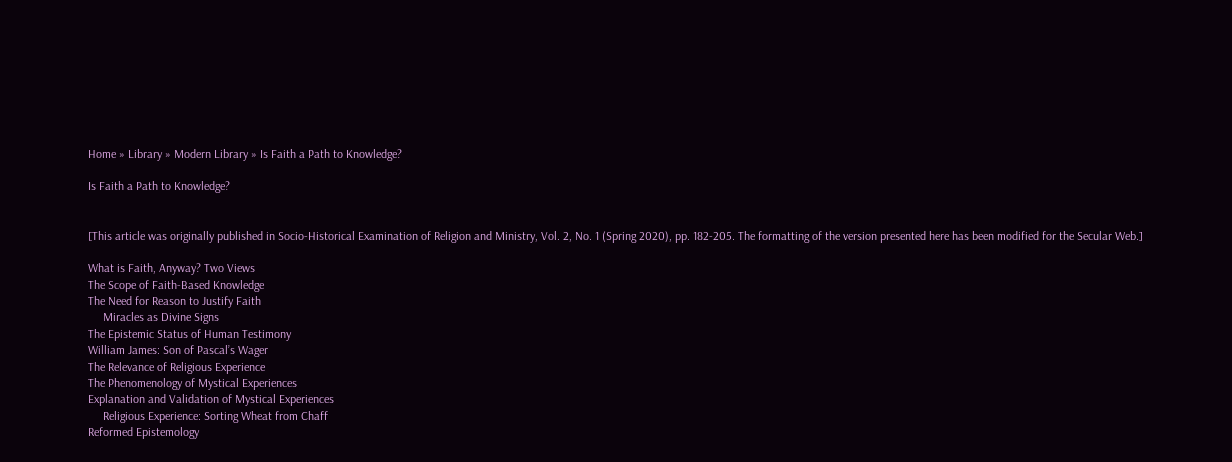Home » Library » Modern Library » Is Faith a Path to Knowledge?

Is Faith a Path to Knowledge?


[This article was originally published in Socio-Historical Examination of Religion and Ministry, Vol. 2, No. 1 (Spring 2020), pp. 182-205. The formatting of the version presented here has been modified for the Secular Web.]

What is Faith, Anyway? Two Views
The Scope of Faith-Based Knowledge
The Need for Reason to Justify Faith
     Miracles as Divine Signs
The Epistemic Status of Human Testimony
William James: Son of Pascal’s Wager
The Relevance of Religious Experience
The Phenomenology of Mystical Experiences
Explanation and Validation of Mystical Experiences
     Religious Experience: Sorting Wheat from Chaff
Reformed Epistemology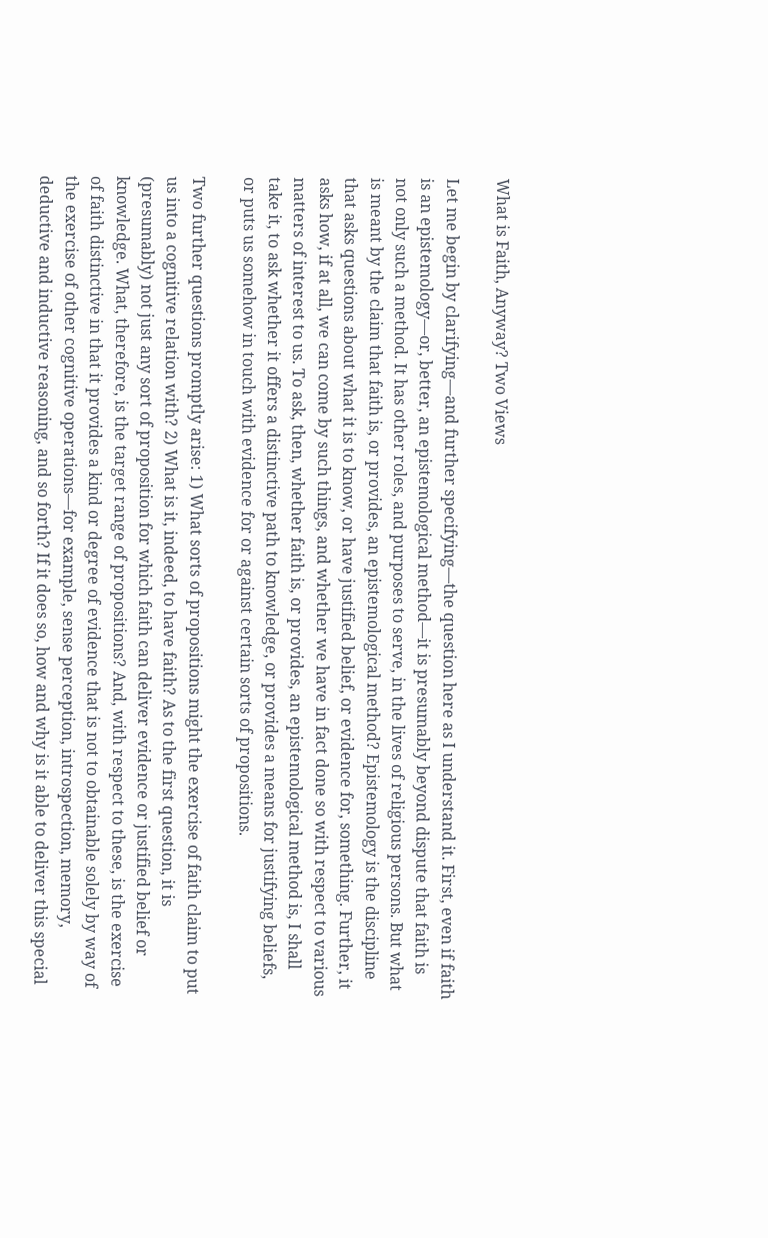What is Faith, Anyway? Two Views

Let me begin by clarifying—and further specifying—the question here as I understand it. First, even if faith is an epistemology—or, better, an epistemological method—it is presumably beyond dispute that faith is not only such a method. It has other roles, and purposes to serve, in the lives of religious persons. But what is meant by the claim that faith is, or provides, an epistemological method? Epistemology is the discipline that asks questions about what it is to know, or have justified belief, or evidence for, something. Further, it asks how, if at all, we can come by such things, and whether we have in fact done so with respect to various matters of interest to us. To ask, then, whether faith is, or provides, an epistemological method is, I shall take it, to ask whether it offers a distinctive path to knowledge, or provides a means for justifying beliefs, or puts us somehow in touch with evidence for or against certain sorts of propositions.

Two further questions promptly arise: 1) What sorts of propositions might the exercise of faith claim to put us into a cognitive relation with? 2) What is it, indeed, to have faith? As to the first question, it is (presumably) not just any sort of proposition for which faith can deliver evidence or justified belief or knowledge. What, therefore, is the target range of propositions? And, with respect to these, is the exercise of faith distinctive in that it provides a kind or degree of evidence that is not to obtainable solely by way of the exercise of other cognitive operations—for example, sense perception, introspection, memory, deductive and inductive reasoning, and so forth? If it does so, how and why is it able to deliver this special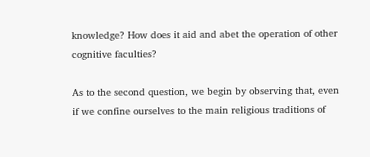knowledge? How does it aid and abet the operation of other cognitive faculties?

As to the second question, we begin by observing that, even if we confine ourselves to the main religious traditions of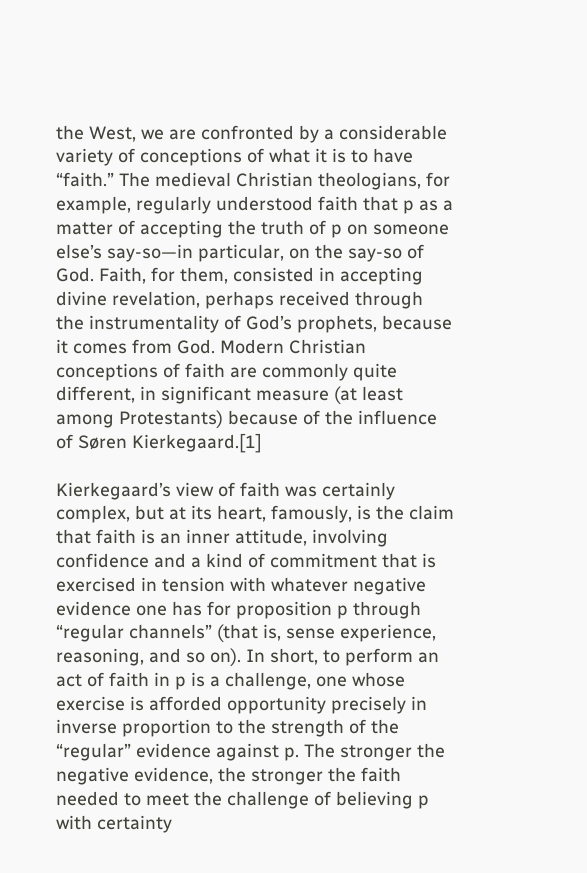the West, we are confronted by a considerable variety of conceptions of what it is to have “faith.” The medieval Christian theologians, for example, regularly understood faith that p as a matter of accepting the truth of p on someone else’s say-so—in particular, on the say-so of God. Faith, for them, consisted in accepting divine revelation, perhaps received through the instrumentality of God’s prophets, because it comes from God. Modern Christian conceptions of faith are commonly quite different, in significant measure (at least among Protestants) because of the influence of Søren Kierkegaard.[1]

Kierkegaard’s view of faith was certainly complex, but at its heart, famously, is the claim that faith is an inner attitude, involving confidence and a kind of commitment that is exercised in tension with whatever negative evidence one has for proposition p through “regular channels” (that is, sense experience, reasoning, and so on). In short, to perform an act of faith in p is a challenge, one whose exercise is afforded opportunity precisely in inverse proportion to the strength of the “regular” evidence against p. The stronger the negative evidence, the stronger the faith needed to meet the challenge of believing p with certainty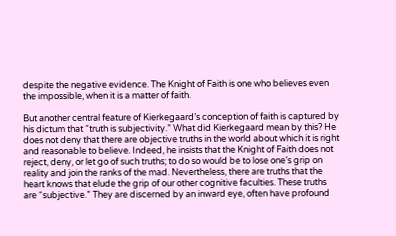despite the negative evidence. The Knight of Faith is one who believes even the impossible, when it is a matter of faith.

But another central feature of Kierkegaard’s conception of faith is captured by his dictum that “truth is subjectivity.” What did Kierkegaard mean by this? He does not deny that there are objective truths in the world about which it is right and reasonable to believe. Indeed, he insists that the Knight of Faith does not reject, deny, or let go of such truths; to do so would be to lose one’s grip on reality and join the ranks of the mad. Nevertheless, there are truths that the heart knows that elude the grip of our other cognitive faculties. These truths are “subjective.” They are discerned by an inward eye, often have profound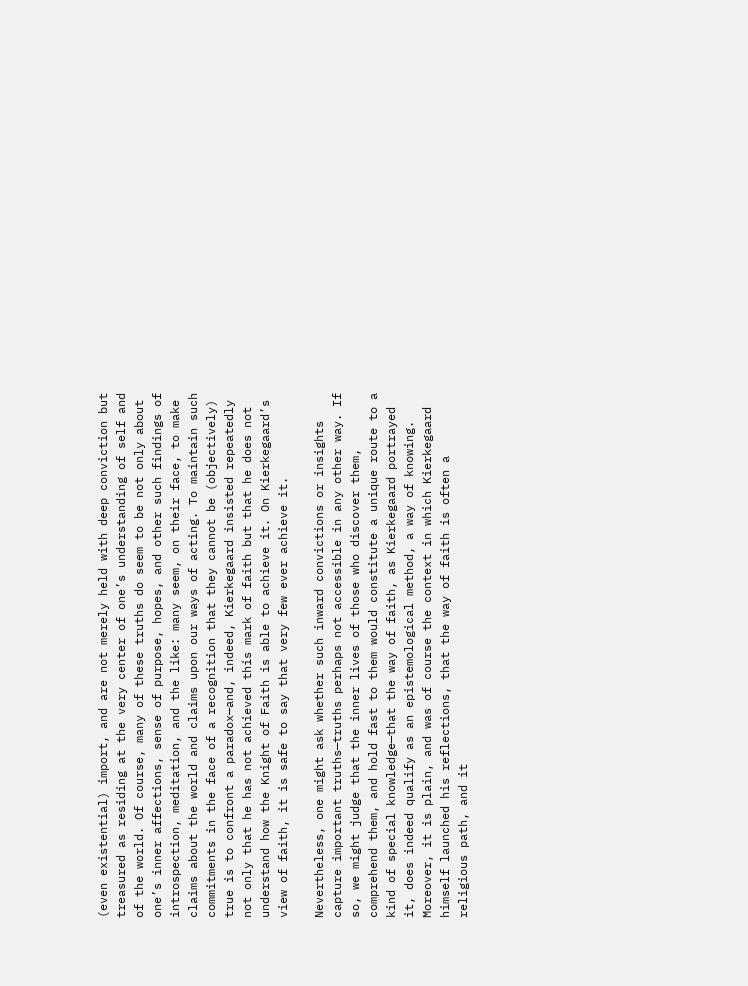(even existential) import, and are not merely held with deep conviction but treasured as residing at the very center of one’s understanding of self and of the world. Of course, many of these truths do seem to be not only about one’s inner affections, sense of purpose, hopes, and other such findings of introspection, meditation, and the like: many seem, on their face, to make claims about the world and claims upon our ways of acting. To maintain such commitments in the face of a recognition that they cannot be (objectively) true is to confront a paradox—and, indeed, Kierkegaard insisted repeatedly not only that he has not achieved this mark of faith but that he does not understand how the Knight of Faith is able to achieve it. On Kierkegaard’s view of faith, it is safe to say that very few ever achieve it.

Nevertheless, one might ask whether such inward convictions or insights capture important truths—truths perhaps not accessible in any other way. If so, we might judge that the inner lives of those who discover them, comprehend them, and hold fast to them would constitute a unique route to a kind of special knowledge—that the way of faith, as Kierkegaard portrayed it, does indeed qualify as an epistemological method, a way of knowing. Moreover, it is plain, and was of course the context in which Kierkegaard himself launched his reflections, that the way of faith is often a religious path, and it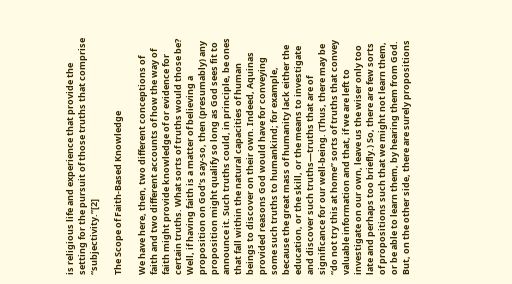is religious life and experience that provide the setting for the pursuit of those truths that comprise “subjectivity.”[2]

The Scope of Faith-Based Knowledge

We have here, then, two different conceptions of faith and two different accounts of how the way of faith might provide knowledge of or evidence for certain truths. What sorts of truths would those be? Well, if having faith is a matter of believing a proposition on God’s say-so, then (presumably) any proposition might qualify so long as God sees fit to announce it. Such truths could, in principle, be ones that fall within the natural capacities of human beings to discover on their own. Indeed, Aquinas provided reasons God would have for conveying some such truths to humankind; for example, because the great mass of humanity lack either the education, or the skill, or the means to investigate and discover such truths—truths that are of significance for our well-being. (Thus, there may be “do not try this at home” sorts of truths that convey valuable information and that, if we are left to investigate on our own, leave us the wiser only too late and perhaps too briefly.) So, there are few sorts of propositions such that we might not learn them, or be able to learn them, by hearing them from God. But, on the other side, there are surely propositions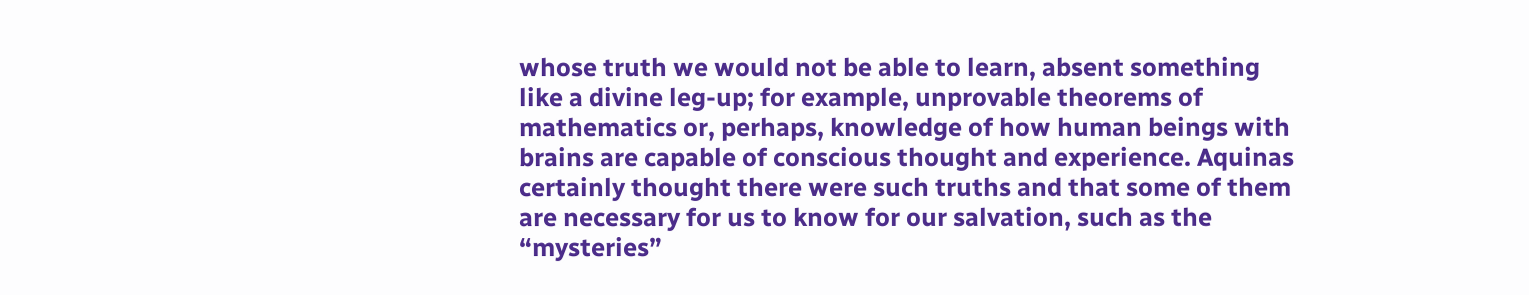whose truth we would not be able to learn, absent something like a divine leg-up; for example, unprovable theorems of mathematics or, perhaps, knowledge of how human beings with brains are capable of conscious thought and experience. Aquinas certainly thought there were such truths and that some of them are necessary for us to know for our salvation, such as the “mysteries”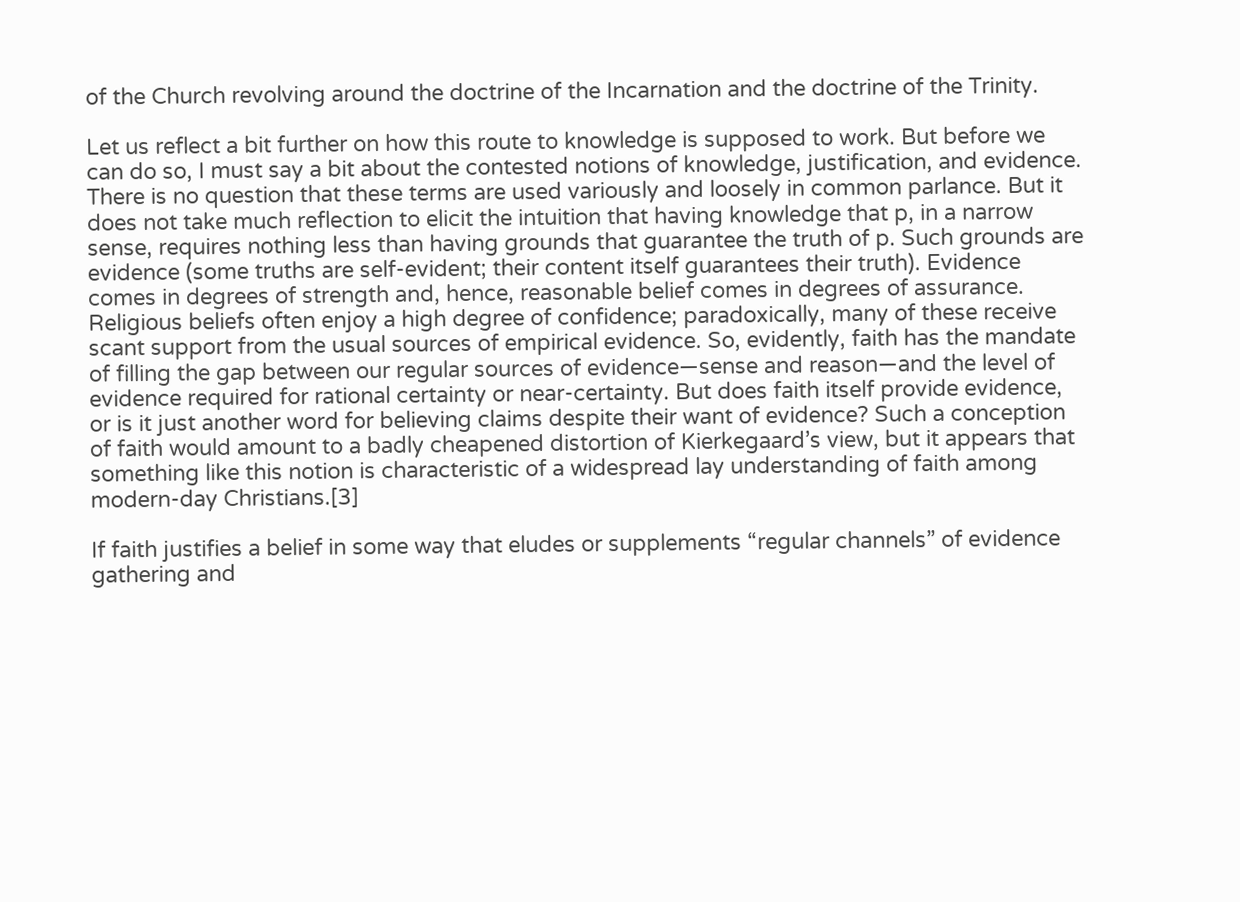of the Church revolving around the doctrine of the Incarnation and the doctrine of the Trinity.

Let us reflect a bit further on how this route to knowledge is supposed to work. But before we can do so, I must say a bit about the contested notions of knowledge, justification, and evidence. There is no question that these terms are used variously and loosely in common parlance. But it does not take much reflection to elicit the intuition that having knowledge that p, in a narrow sense, requires nothing less than having grounds that guarantee the truth of p. Such grounds are evidence (some truths are self-evident; their content itself guarantees their truth). Evidence comes in degrees of strength and, hence, reasonable belief comes in degrees of assurance. Religious beliefs often enjoy a high degree of confidence; paradoxically, many of these receive scant support from the usual sources of empirical evidence. So, evidently, faith has the mandate of filling the gap between our regular sources of evidence—sense and reason—and the level of evidence required for rational certainty or near-certainty. But does faith itself provide evidence, or is it just another word for believing claims despite their want of evidence? Such a conception of faith would amount to a badly cheapened distortion of Kierkegaard’s view, but it appears that something like this notion is characteristic of a widespread lay understanding of faith among modern-day Christians.[3]

If faith justifies a belief in some way that eludes or supplements “regular channels” of evidence gathering and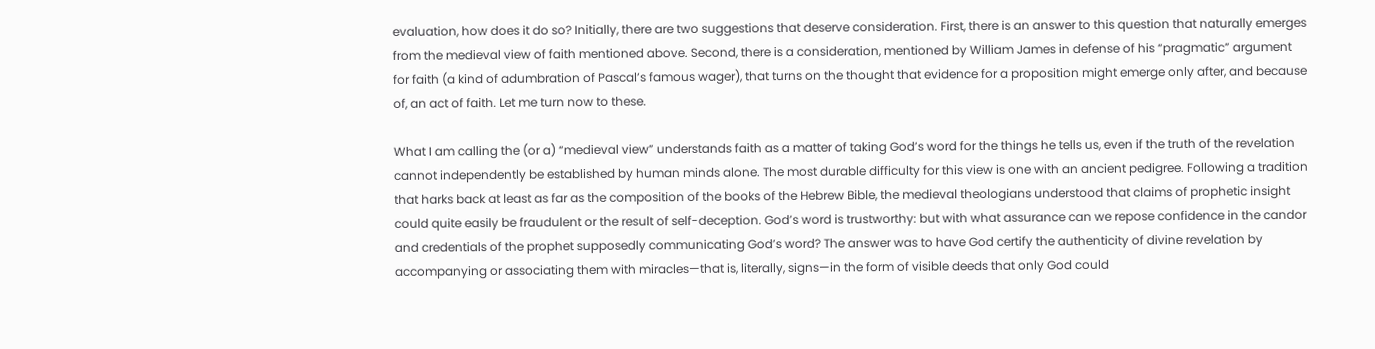evaluation, how does it do so? Initially, there are two suggestions that deserve consideration. First, there is an answer to this question that naturally emerges from the medieval view of faith mentioned above. Second, there is a consideration, mentioned by William James in defense of his “pragmatic” argument for faith (a kind of adumbration of Pascal’s famous wager), that turns on the thought that evidence for a proposition might emerge only after, and because of, an act of faith. Let me turn now to these.

What I am calling the (or a) “medieval view” understands faith as a matter of taking God’s word for the things he tells us, even if the truth of the revelation cannot independently be established by human minds alone. The most durable difficulty for this view is one with an ancient pedigree. Following a tradition that harks back at least as far as the composition of the books of the Hebrew Bible, the medieval theologians understood that claims of prophetic insight could quite easily be fraudulent or the result of self-deception. God’s word is trustworthy: but with what assurance can we repose confidence in the candor and credentials of the prophet supposedly communicating God’s word? The answer was to have God certify the authenticity of divine revelation by accompanying or associating them with miracles—that is, literally, signs—in the form of visible deeds that only God could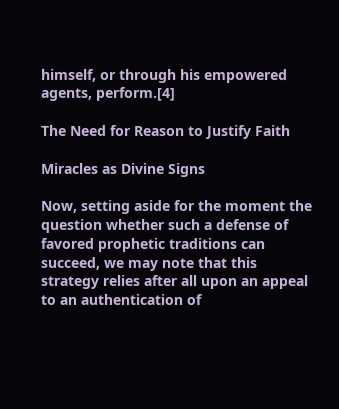himself, or through his empowered agents, perform.[4]

The Need for Reason to Justify Faith

Miracles as Divine Signs

Now, setting aside for the moment the question whether such a defense of favored prophetic traditions can succeed, we may note that this strategy relies after all upon an appeal to an authentication of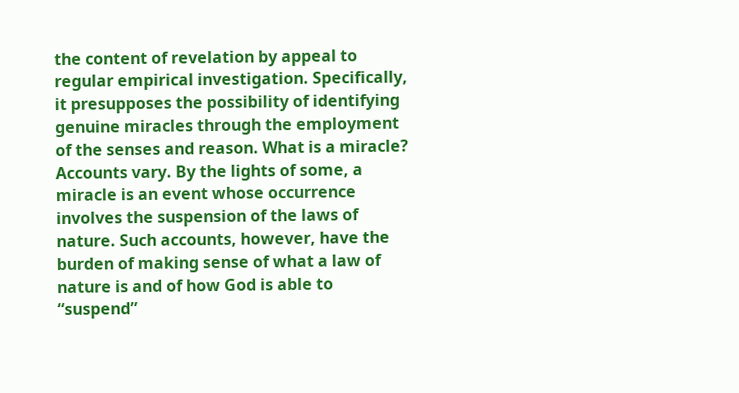the content of revelation by appeal to regular empirical investigation. Specifically, it presupposes the possibility of identifying genuine miracles through the employment of the senses and reason. What is a miracle? Accounts vary. By the lights of some, a miracle is an event whose occurrence involves the suspension of the laws of nature. Such accounts, however, have the burden of making sense of what a law of nature is and of how God is able to “suspend”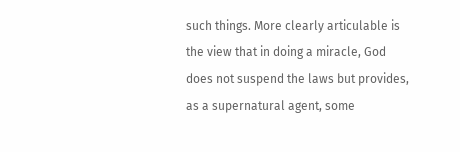such things. More clearly articulable is the view that in doing a miracle, God does not suspend the laws but provides, as a supernatural agent, some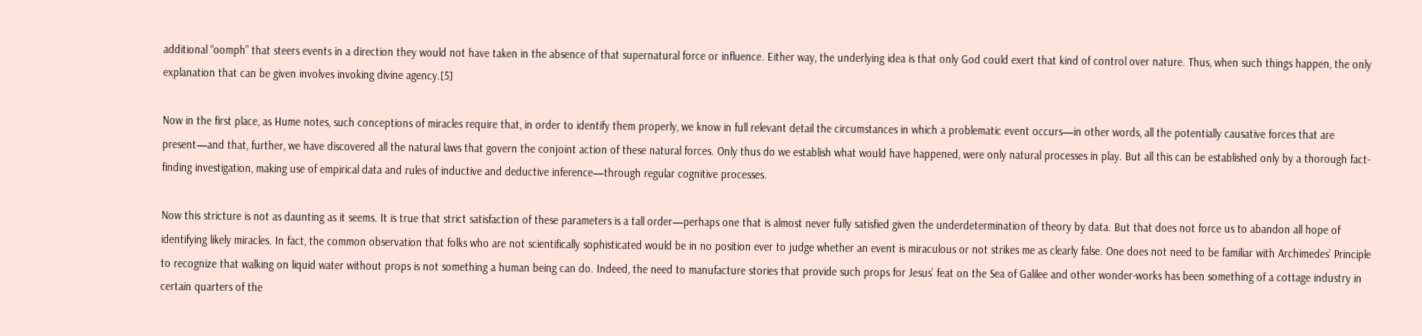additional “oomph” that steers events in a direction they would not have taken in the absence of that supernatural force or influence. Either way, the underlying idea is that only God could exert that kind of control over nature. Thus, when such things happen, the only explanation that can be given involves invoking divine agency.[5]

Now in the first place, as Hume notes, such conceptions of miracles require that, in order to identify them properly, we know in full relevant detail the circumstances in which a problematic event occurs—in other words, all the potentially causative forces that are present—and that, further, we have discovered all the natural laws that govern the conjoint action of these natural forces. Only thus do we establish what would have happened, were only natural processes in play. But all this can be established only by a thorough fact-finding investigation, making use of empirical data and rules of inductive and deductive inference—through regular cognitive processes.

Now this stricture is not as daunting as it seems. It is true that strict satisfaction of these parameters is a tall order—perhaps one that is almost never fully satisfied given the underdetermination of theory by data. But that does not force us to abandon all hope of identifying likely miracles. In fact, the common observation that folks who are not scientifically sophisticated would be in no position ever to judge whether an event is miraculous or not strikes me as clearly false. One does not need to be familiar with Archimedes’ Principle to recognize that walking on liquid water without props is not something a human being can do. Indeed, the need to manufacture stories that provide such props for Jesus’ feat on the Sea of Galilee and other wonder-works has been something of a cottage industry in certain quarters of the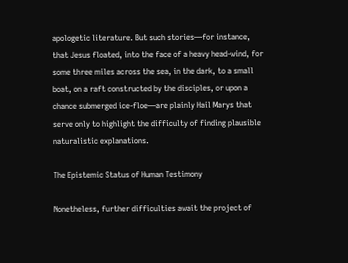apologetic literature. But such stories—for instance, that Jesus floated, into the face of a heavy head-wind, for some three miles across the sea, in the dark, to a small boat, on a raft constructed by the disciples, or upon a chance submerged ice-floe—are plainly Hail Marys that serve only to highlight the difficulty of finding plausible naturalistic explanations.

The Epistemic Status of Human Testimony

Nonetheless, further difficulties await the project of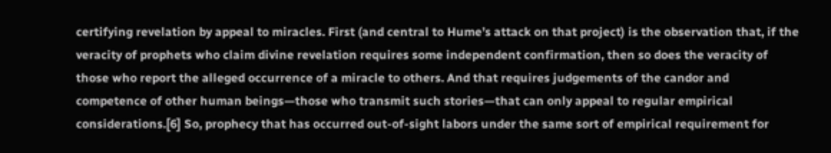certifying revelation by appeal to miracles. First (and central to Hume’s attack on that project) is the observation that, if the veracity of prophets who claim divine revelation requires some independent confirmation, then so does the veracity of those who report the alleged occurrence of a miracle to others. And that requires judgements of the candor and competence of other human beings—those who transmit such stories—that can only appeal to regular empirical considerations.[6] So, prophecy that has occurred out-of-sight labors under the same sort of empirical requirement for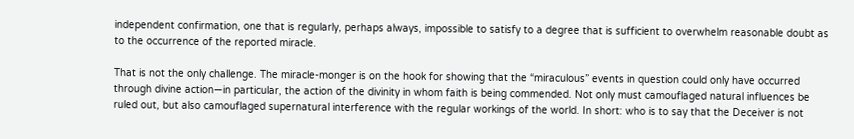independent confirmation, one that is regularly, perhaps always, impossible to satisfy to a degree that is sufficient to overwhelm reasonable doubt as to the occurrence of the reported miracle.

That is not the only challenge. The miracle-monger is on the hook for showing that the “miraculous” events in question could only have occurred through divine action—in particular, the action of the divinity in whom faith is being commended. Not only must camouflaged natural influences be ruled out, but also camouflaged supernatural interference with the regular workings of the world. In short: who is to say that the Deceiver is not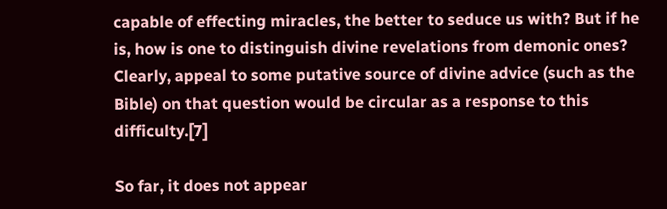capable of effecting miracles, the better to seduce us with? But if he is, how is one to distinguish divine revelations from demonic ones? Clearly, appeal to some putative source of divine advice (such as the Bible) on that question would be circular as a response to this difficulty.[7]

So far, it does not appear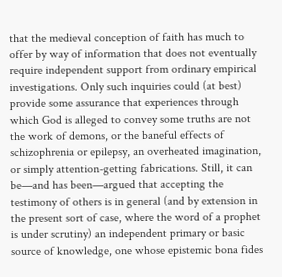that the medieval conception of faith has much to offer by way of information that does not eventually require independent support from ordinary empirical investigations. Only such inquiries could (at best) provide some assurance that experiences through which God is alleged to convey some truths are not the work of demons, or the baneful effects of schizophrenia or epilepsy, an overheated imagination, or simply attention-getting fabrications. Still, it can be—and has been—argued that accepting the testimony of others is in general (and by extension in the present sort of case, where the word of a prophet is under scrutiny) an independent primary or basic source of knowledge, one whose epistemic bona fides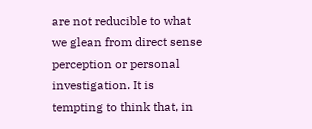are not reducible to what we glean from direct sense perception or personal investigation. It is tempting to think that, in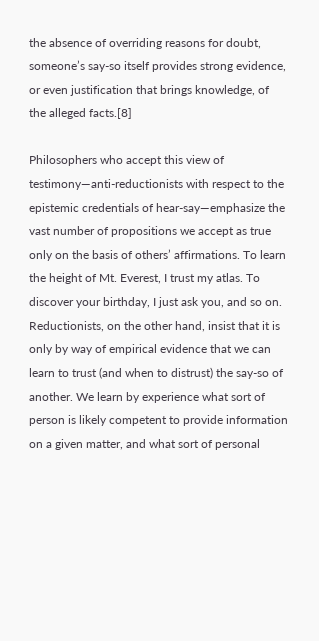the absence of overriding reasons for doubt, someone’s say-so itself provides strong evidence, or even justification that brings knowledge, of the alleged facts.[8]

Philosophers who accept this view of testimony—anti-reductionists with respect to the epistemic credentials of hear-say—emphasize the vast number of propositions we accept as true only on the basis of others’ affirmations. To learn the height of Mt. Everest, I trust my atlas. To discover your birthday, I just ask you, and so on. Reductionists, on the other hand, insist that it is only by way of empirical evidence that we can learn to trust (and when to distrust) the say-so of another. We learn by experience what sort of person is likely competent to provide information on a given matter, and what sort of personal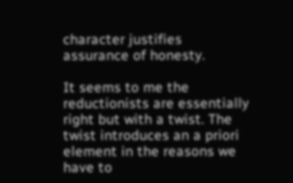character justifies assurance of honesty.

It seems to me the reductionists are essentially right but with a twist. The twist introduces an a priori element in the reasons we have to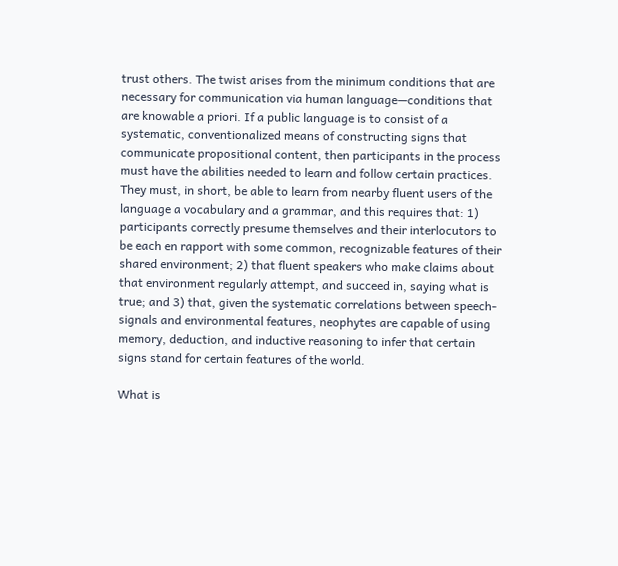trust others. The twist arises from the minimum conditions that are necessary for communication via human language—conditions that are knowable a priori. If a public language is to consist of a systematic, conventionalized means of constructing signs that communicate propositional content, then participants in the process must have the abilities needed to learn and follow certain practices. They must, in short, be able to learn from nearby fluent users of the language a vocabulary and a grammar, and this requires that: 1) participants correctly presume themselves and their interlocutors to be each en rapport with some common, recognizable features of their shared environment; 2) that fluent speakers who make claims about that environment regularly attempt, and succeed in, saying what is true; and 3) that, given the systematic correlations between speech-signals and environmental features, neophytes are capable of using memory, deduction, and inductive reasoning to infer that certain signs stand for certain features of the world.

What is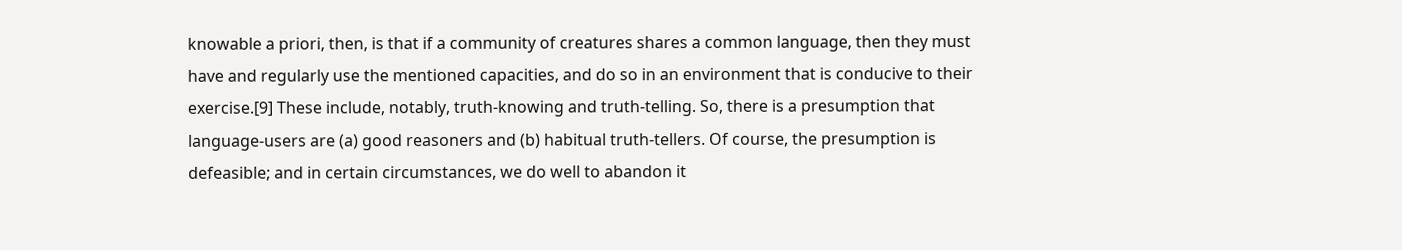knowable a priori, then, is that if a community of creatures shares a common language, then they must have and regularly use the mentioned capacities, and do so in an environment that is conducive to their exercise.[9] These include, notably, truth-knowing and truth-telling. So, there is a presumption that language-users are (a) good reasoners and (b) habitual truth-tellers. Of course, the presumption is defeasible; and in certain circumstances, we do well to abandon it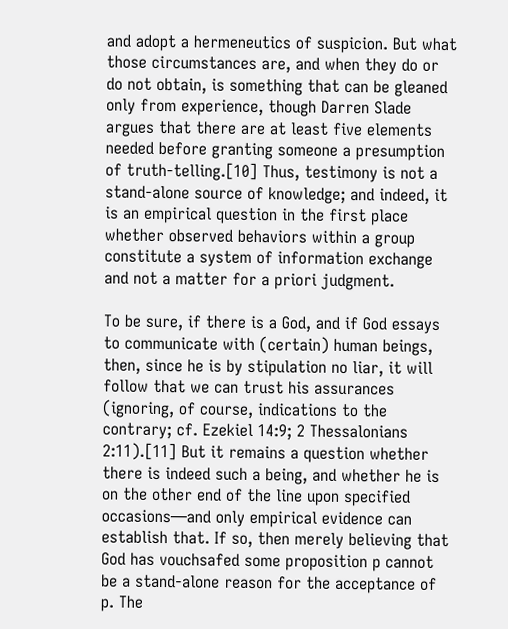and adopt a hermeneutics of suspicion. But what those circumstances are, and when they do or do not obtain, is something that can be gleaned only from experience, though Darren Slade argues that there are at least five elements needed before granting someone a presumption of truth-telling.[10] Thus, testimony is not a stand-alone source of knowledge; and indeed, it is an empirical question in the first place whether observed behaviors within a group constitute a system of information exchange and not a matter for a priori judgment.

To be sure, if there is a God, and if God essays to communicate with (certain) human beings, then, since he is by stipulation no liar, it will follow that we can trust his assurances (ignoring, of course, indications to the contrary; cf. Ezekiel 14:9; 2 Thessalonians 2:11).[11] But it remains a question whether there is indeed such a being, and whether he is on the other end of the line upon specified occasions—and only empirical evidence can establish that. If so, then merely believing that God has vouchsafed some proposition p cannot be a stand-alone reason for the acceptance of p. The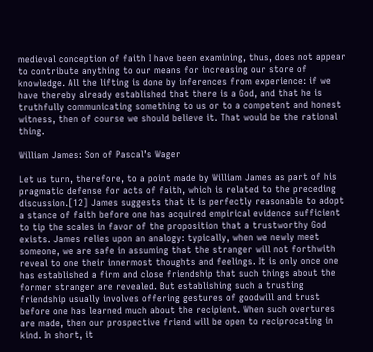medieval conception of faith I have been examining, thus, does not appear to contribute anything to our means for increasing our store of knowledge. All the lifting is done by inferences from experience: if we have thereby already established that there is a God, and that he is truthfully communicating something to us or to a competent and honest witness, then of course we should believe it. That would be the rational thing.

William James: Son of Pascal’s Wager

Let us turn, therefore, to a point made by William James as part of his pragmatic defense for acts of faith, which is related to the preceding discussion.[12] James suggests that it is perfectly reasonable to adopt a stance of faith before one has acquired empirical evidence sufficient to tip the scales in favor of the proposition that a trustworthy God exists. James relies upon an analogy: typically, when we newly meet someone, we are safe in assuming that the stranger will not forthwith reveal to one their innermost thoughts and feelings. It is only once one has established a firm and close friendship that such things about the former stranger are revealed. But establishing such a trusting friendship usually involves offering gestures of goodwill and trust before one has learned much about the recipient. When such overtures are made, then our prospective friend will be open to reciprocating in kind. In short, it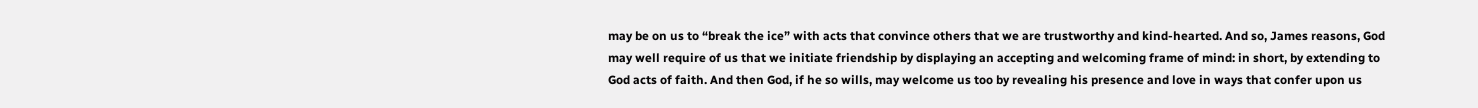may be on us to “break the ice” with acts that convince others that we are trustworthy and kind-hearted. And so, James reasons, God may well require of us that we initiate friendship by displaying an accepting and welcoming frame of mind: in short, by extending to God acts of faith. And then God, if he so wills, may welcome us too by revealing his presence and love in ways that confer upon us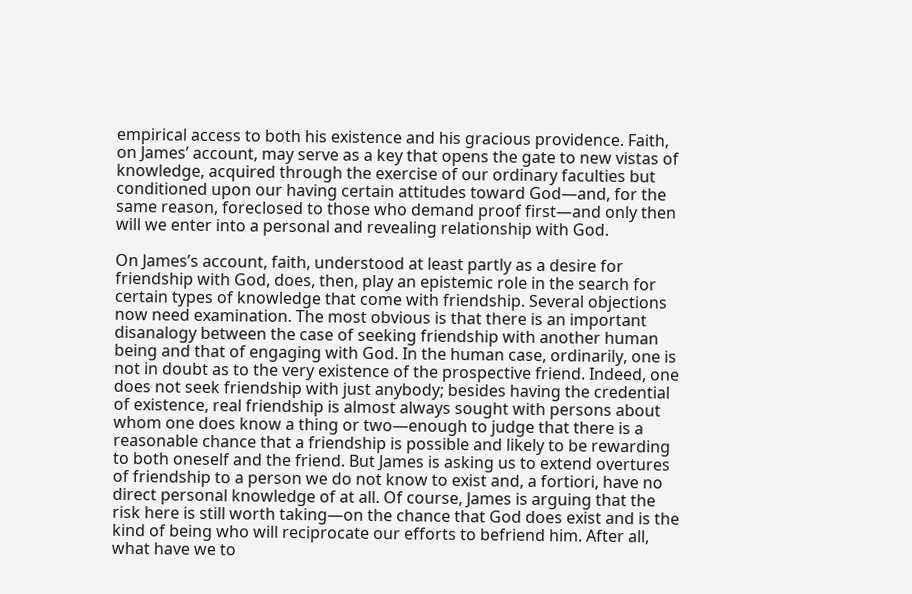empirical access to both his existence and his gracious providence. Faith, on James’ account, may serve as a key that opens the gate to new vistas of knowledge, acquired through the exercise of our ordinary faculties but conditioned upon our having certain attitudes toward God—and, for the same reason, foreclosed to those who demand proof first—and only then will we enter into a personal and revealing relationship with God.

On James’s account, faith, understood at least partly as a desire for friendship with God, does, then, play an epistemic role in the search for certain types of knowledge that come with friendship. Several objections now need examination. The most obvious is that there is an important disanalogy between the case of seeking friendship with another human being and that of engaging with God. In the human case, ordinarily, one is not in doubt as to the very existence of the prospective friend. Indeed, one does not seek friendship with just anybody; besides having the credential of existence, real friendship is almost always sought with persons about whom one does know a thing or two—enough to judge that there is a reasonable chance that a friendship is possible and likely to be rewarding to both oneself and the friend. But James is asking us to extend overtures of friendship to a person we do not know to exist and, a fortiori, have no direct personal knowledge of at all. Of course, James is arguing that the risk here is still worth taking—on the chance that God does exist and is the kind of being who will reciprocate our efforts to befriend him. After all, what have we to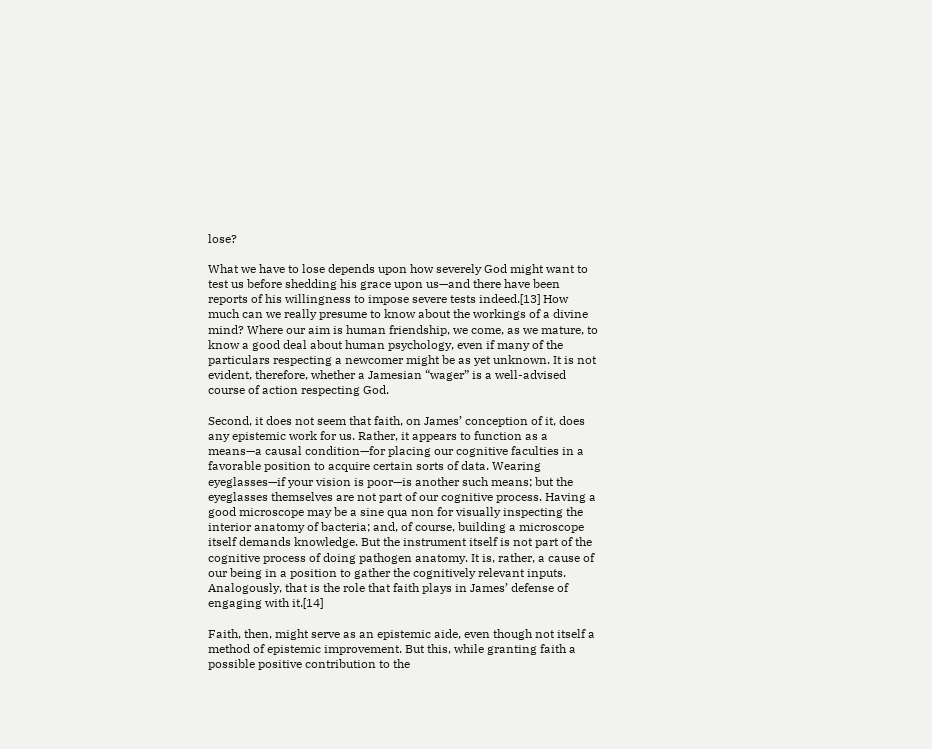lose?

What we have to lose depends upon how severely God might want to test us before shedding his grace upon us—and there have been reports of his willingness to impose severe tests indeed.[13] How much can we really presume to know about the workings of a divine mind? Where our aim is human friendship, we come, as we mature, to know a good deal about human psychology, even if many of the particulars respecting a newcomer might be as yet unknown. It is not evident, therefore, whether a Jamesian “wager” is a well-advised course of action respecting God.

Second, it does not seem that faith, on James’ conception of it, does any epistemic work for us. Rather, it appears to function as a means—a causal condition—for placing our cognitive faculties in a favorable position to acquire certain sorts of data. Wearing eyeglasses—if your vision is poor—is another such means; but the eyeglasses themselves are not part of our cognitive process. Having a good microscope may be a sine qua non for visually inspecting the interior anatomy of bacteria; and, of course, building a microscope itself demands knowledge. But the instrument itself is not part of the cognitive process of doing pathogen anatomy. It is, rather, a cause of our being in a position to gather the cognitively relevant inputs. Analogously, that is the role that faith plays in James’ defense of engaging with it.[14]

Faith, then, might serve as an epistemic aide, even though not itself a method of epistemic improvement. But this, while granting faith a possible positive contribution to the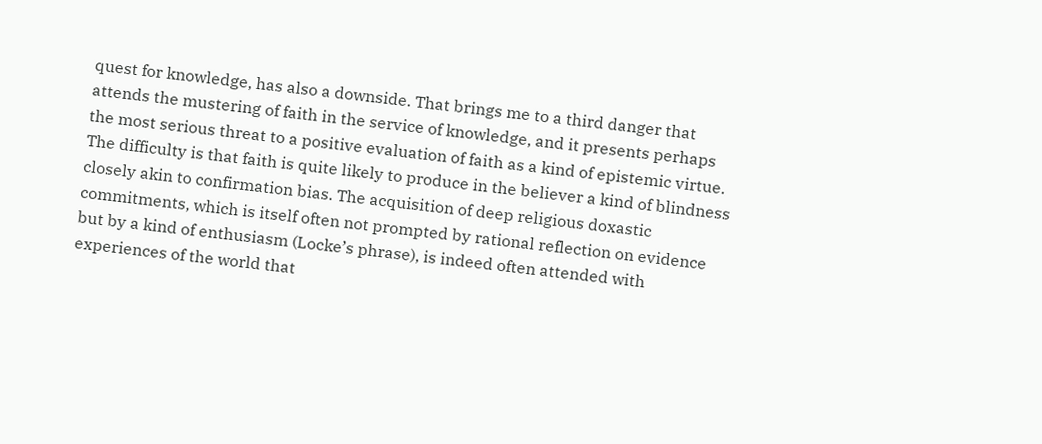quest for knowledge, has also a downside. That brings me to a third danger that attends the mustering of faith in the service of knowledge, and it presents perhaps the most serious threat to a positive evaluation of faith as a kind of epistemic virtue. The difficulty is that faith is quite likely to produce in the believer a kind of blindness closely akin to confirmation bias. The acquisition of deep religious doxastic commitments, which is itself often not prompted by rational reflection on evidence but by a kind of enthusiasm (Locke’s phrase), is indeed often attended with experiences of the world that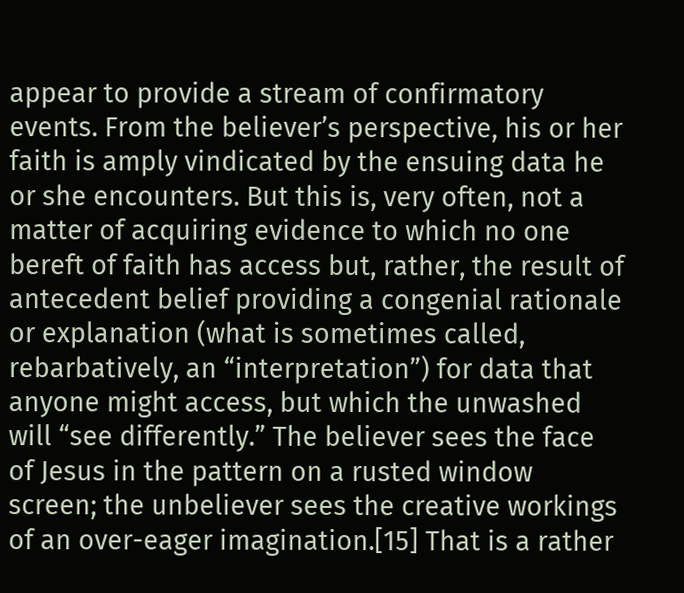appear to provide a stream of confirmatory events. From the believer’s perspective, his or her faith is amply vindicated by the ensuing data he or she encounters. But this is, very often, not a matter of acquiring evidence to which no one bereft of faith has access but, rather, the result of antecedent belief providing a congenial rationale or explanation (what is sometimes called, rebarbatively, an “interpretation”) for data that anyone might access, but which the unwashed will “see differently.” The believer sees the face of Jesus in the pattern on a rusted window screen; the unbeliever sees the creative workings of an over-eager imagination.[15] That is a rather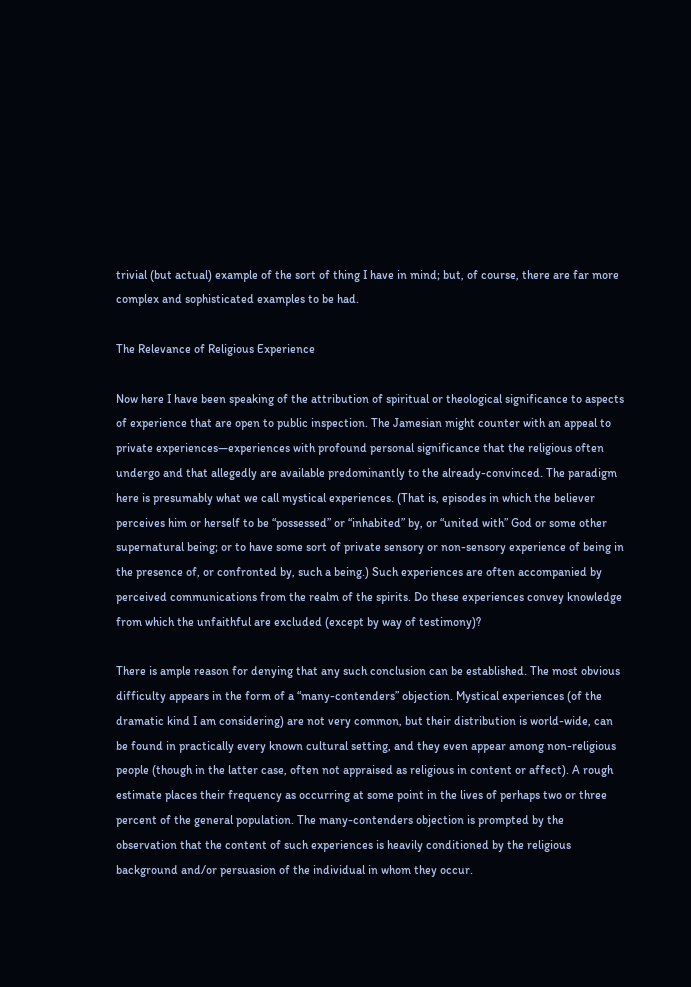trivial (but actual) example of the sort of thing I have in mind; but, of course, there are far more complex and sophisticated examples to be had.

The Relevance of Religious Experience

Now here I have been speaking of the attribution of spiritual or theological significance to aspects of experience that are open to public inspection. The Jamesian might counter with an appeal to private experiences—experiences with profound personal significance that the religious often undergo and that allegedly are available predominantly to the already-convinced. The paradigm here is presumably what we call mystical experiences. (That is, episodes in which the believer perceives him or herself to be “possessed” or “inhabited” by, or “united with” God or some other supernatural being; or to have some sort of private sensory or non-sensory experience of being in the presence of, or confronted by, such a being.) Such experiences are often accompanied by perceived communications from the realm of the spirits. Do these experiences convey knowledge from which the unfaithful are excluded (except by way of testimony)?

There is ample reason for denying that any such conclusion can be established. The most obvious difficulty appears in the form of a “many-contenders” objection. Mystical experiences (of the dramatic kind I am considering) are not very common, but their distribution is world-wide, can be found in practically every known cultural setting, and they even appear among non-religious people (though in the latter case, often not appraised as religious in content or affect). A rough estimate places their frequency as occurring at some point in the lives of perhaps two or three percent of the general population. The many-contenders objection is prompted by the observation that the content of such experiences is heavily conditioned by the religious background and/or persuasion of the individual in whom they occur.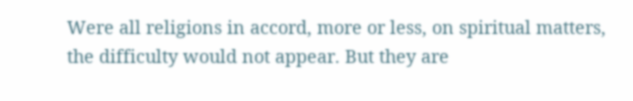Were all religions in accord, more or less, on spiritual matters, the difficulty would not appear. But they are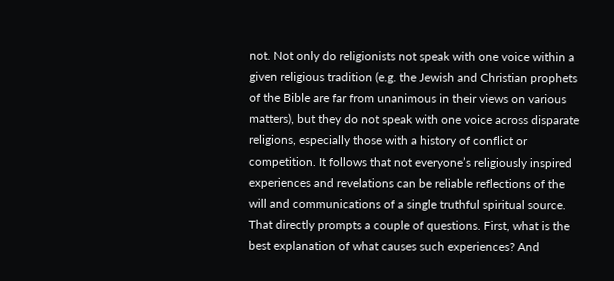not. Not only do religionists not speak with one voice within a given religious tradition (e.g. the Jewish and Christian prophets of the Bible are far from unanimous in their views on various matters), but they do not speak with one voice across disparate religions, especially those with a history of conflict or competition. It follows that not everyone’s religiously inspired experiences and revelations can be reliable reflections of the will and communications of a single truthful spiritual source. That directly prompts a couple of questions. First, what is the best explanation of what causes such experiences? And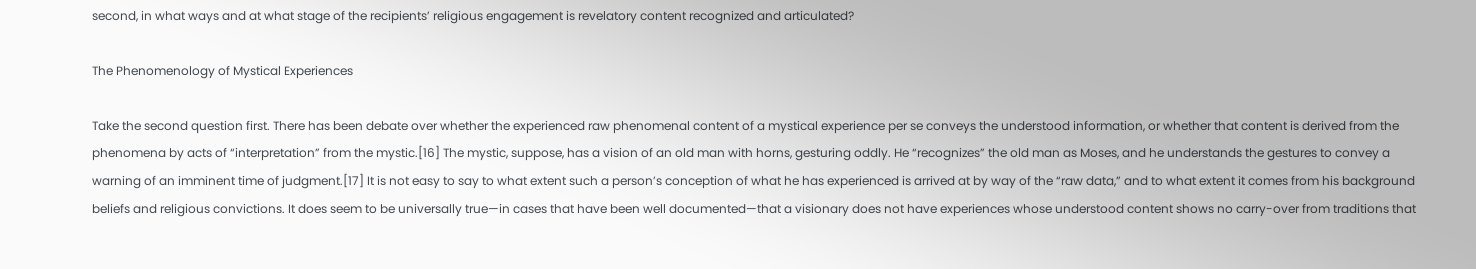second, in what ways and at what stage of the recipients’ religious engagement is revelatory content recognized and articulated?

The Phenomenology of Mystical Experiences

Take the second question first. There has been debate over whether the experienced raw phenomenal content of a mystical experience per se conveys the understood information, or whether that content is derived from the phenomena by acts of “interpretation” from the mystic.[16] The mystic, suppose, has a vision of an old man with horns, gesturing oddly. He “recognizes” the old man as Moses, and he understands the gestures to convey a warning of an imminent time of judgment.[17] It is not easy to say to what extent such a person’s conception of what he has experienced is arrived at by way of the “raw data,” and to what extent it comes from his background beliefs and religious convictions. It does seem to be universally true—in cases that have been well documented—that a visionary does not have experiences whose understood content shows no carry-over from traditions that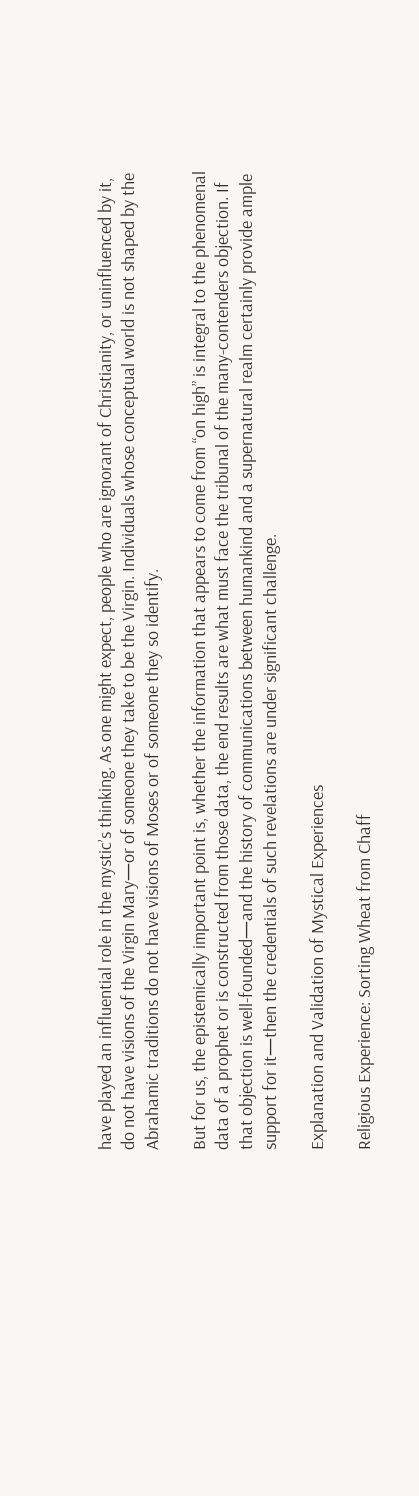have played an influential role in the mystic’s thinking. As one might expect, people who are ignorant of Christianity, or uninfluenced by it, do not have visions of the Virgin Mary—or of someone they take to be the Virgin. Individuals whose conceptual world is not shaped by the Abrahamic traditions do not have visions of Moses or of someone they so identify.

But for us, the epistemically important point is, whether the information that appears to come from “on high” is integral to the phenomenal data of a prophet or is constructed from those data, the end results are what must face the tribunal of the many-contenders objection. If that objection is well-founded—and the history of communications between humankind and a supernatural realm certainly provide ample support for it—then the credentials of such revelations are under significant challenge.

Explanation and Validation of Mystical Experiences

Religious Experience: Sorting Wheat from Chaff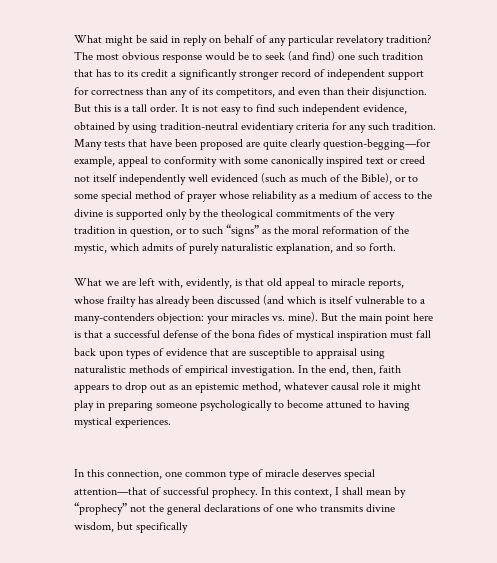What might be said in reply on behalf of any particular revelatory tradition? The most obvious response would be to seek (and find) one such tradition that has to its credit a significantly stronger record of independent support for correctness than any of its competitors, and even than their disjunction. But this is a tall order. It is not easy to find such independent evidence, obtained by using tradition-neutral evidentiary criteria for any such tradition. Many tests that have been proposed are quite clearly question-begging—for example, appeal to conformity with some canonically inspired text or creed not itself independently well evidenced (such as much of the Bible), or to some special method of prayer whose reliability as a medium of access to the divine is supported only by the theological commitments of the very tradition in question, or to such “signs” as the moral reformation of the mystic, which admits of purely naturalistic explanation, and so forth.

What we are left with, evidently, is that old appeal to miracle reports, whose frailty has already been discussed (and which is itself vulnerable to a many-contenders objection: your miracles vs. mine). But the main point here is that a successful defense of the bona fides of mystical inspiration must fall back upon types of evidence that are susceptible to appraisal using naturalistic methods of empirical investigation. In the end, then, faith appears to drop out as an epistemic method, whatever causal role it might play in preparing someone psychologically to become attuned to having mystical experiences.


In this connection, one common type of miracle deserves special attention—that of successful prophecy. In this context, I shall mean by “prophecy” not the general declarations of one who transmits divine wisdom, but specifically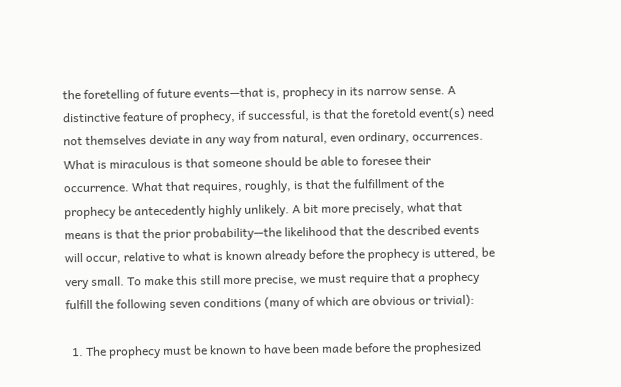the foretelling of future events—that is, prophecy in its narrow sense. A distinctive feature of prophecy, if successful, is that the foretold event(s) need not themselves deviate in any way from natural, even ordinary, occurrences. What is miraculous is that someone should be able to foresee their occurrence. What that requires, roughly, is that the fulfillment of the prophecy be antecedently highly unlikely. A bit more precisely, what that means is that the prior probability—the likelihood that the described events will occur, relative to what is known already before the prophecy is uttered, be very small. To make this still more precise, we must require that a prophecy fulfill the following seven conditions (many of which are obvious or trivial):

  1. The prophecy must be known to have been made before the prophesized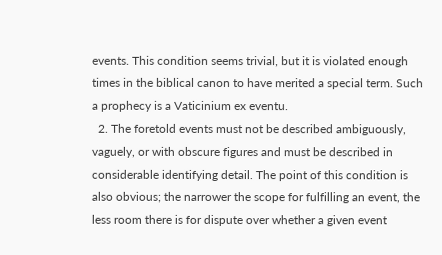events. This condition seems trivial, but it is violated enough times in the biblical canon to have merited a special term. Such a prophecy is a Vaticinium ex eventu.
  2. The foretold events must not be described ambiguously, vaguely, or with obscure figures and must be described in considerable identifying detail. The point of this condition is also obvious; the narrower the scope for fulfilling an event, the less room there is for dispute over whether a given event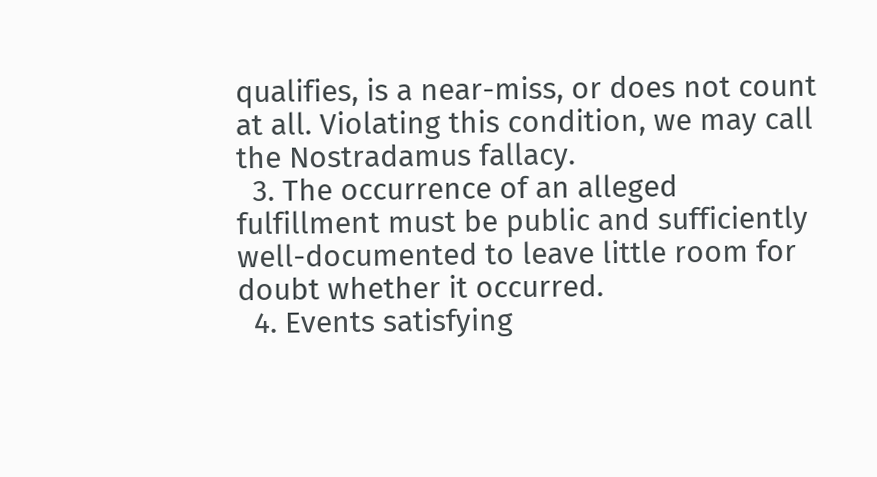qualifies, is a near-miss, or does not count at all. Violating this condition, we may call the Nostradamus fallacy.
  3. The occurrence of an alleged fulfillment must be public and sufficiently well-documented to leave little room for doubt whether it occurred.
  4. Events satisfying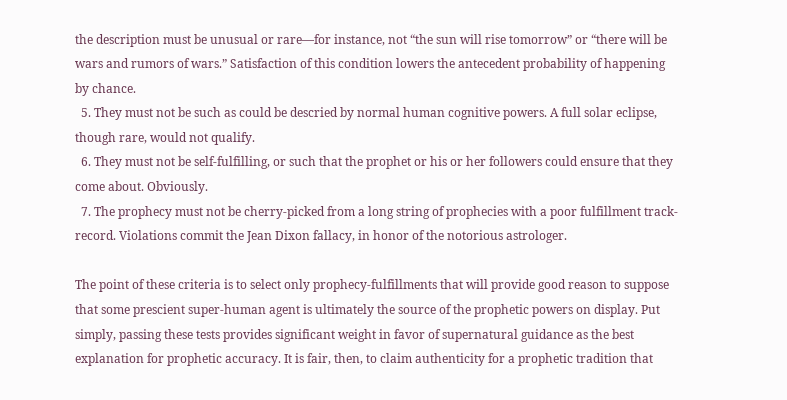the description must be unusual or rare—for instance, not “the sun will rise tomorrow” or “there will be wars and rumors of wars.” Satisfaction of this condition lowers the antecedent probability of happening by chance.
  5. They must not be such as could be descried by normal human cognitive powers. A full solar eclipse, though rare, would not qualify.
  6. They must not be self-fulfilling, or such that the prophet or his or her followers could ensure that they come about. Obviously.
  7. The prophecy must not be cherry-picked from a long string of prophecies with a poor fulfillment track-record. Violations commit the Jean Dixon fallacy, in honor of the notorious astrologer.

The point of these criteria is to select only prophecy-fulfillments that will provide good reason to suppose that some prescient super-human agent is ultimately the source of the prophetic powers on display. Put simply, passing these tests provides significant weight in favor of supernatural guidance as the best explanation for prophetic accuracy. It is fair, then, to claim authenticity for a prophetic tradition that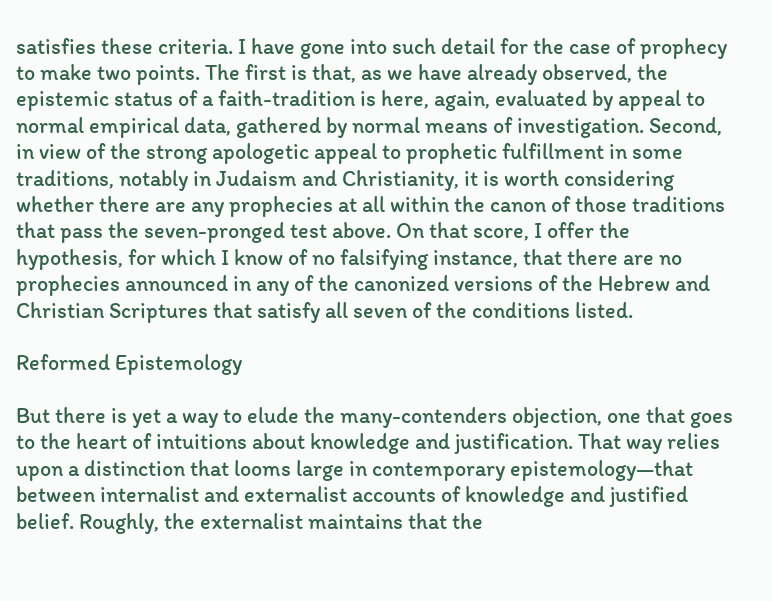satisfies these criteria. I have gone into such detail for the case of prophecy to make two points. The first is that, as we have already observed, the epistemic status of a faith-tradition is here, again, evaluated by appeal to normal empirical data, gathered by normal means of investigation. Second, in view of the strong apologetic appeal to prophetic fulfillment in some traditions, notably in Judaism and Christianity, it is worth considering whether there are any prophecies at all within the canon of those traditions that pass the seven-pronged test above. On that score, I offer the hypothesis, for which I know of no falsifying instance, that there are no prophecies announced in any of the canonized versions of the Hebrew and Christian Scriptures that satisfy all seven of the conditions listed.

Reformed Epistemology

But there is yet a way to elude the many-contenders objection, one that goes to the heart of intuitions about knowledge and justification. That way relies upon a distinction that looms large in contemporary epistemology—that between internalist and externalist accounts of knowledge and justified belief. Roughly, the externalist maintains that the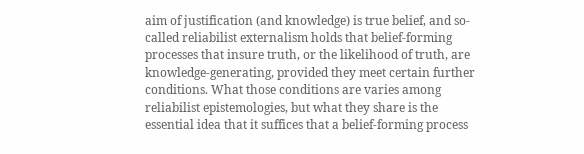aim of justification (and knowledge) is true belief, and so-called reliabilist externalism holds that belief-forming processes that insure truth, or the likelihood of truth, are knowledge-generating, provided they meet certain further conditions. What those conditions are varies among reliabilist epistemologies, but what they share is the essential idea that it suffices that a belief-forming process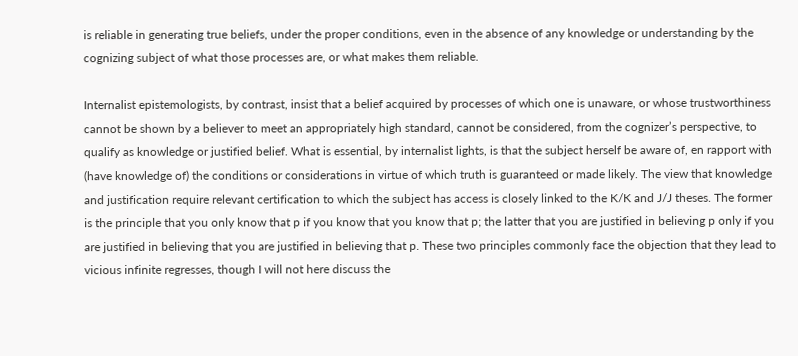is reliable in generating true beliefs, under the proper conditions, even in the absence of any knowledge or understanding by the cognizing subject of what those processes are, or what makes them reliable.

Internalist epistemologists, by contrast, insist that a belief acquired by processes of which one is unaware, or whose trustworthiness cannot be shown by a believer to meet an appropriately high standard, cannot be considered, from the cognizer’s perspective, to qualify as knowledge or justified belief. What is essential, by internalist lights, is that the subject herself be aware of, en rapport with (have knowledge of) the conditions or considerations in virtue of which truth is guaranteed or made likely. The view that knowledge and justification require relevant certification to which the subject has access is closely linked to the K/K and J/J theses. The former is the principle that you only know that p if you know that you know that p; the latter that you are justified in believing p only if you are justified in believing that you are justified in believing that p. These two principles commonly face the objection that they lead to vicious infinite regresses, though I will not here discuss the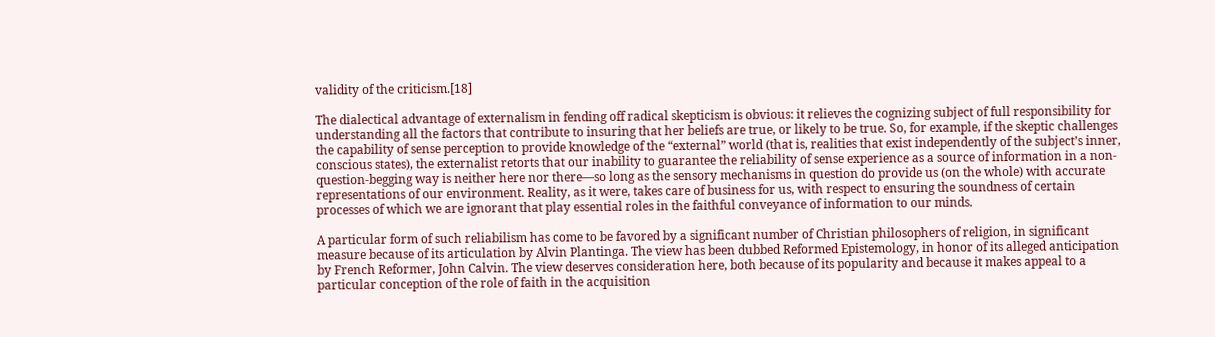validity of the criticism.[18]

The dialectical advantage of externalism in fending off radical skepticism is obvious: it relieves the cognizing subject of full responsibility for understanding all the factors that contribute to insuring that her beliefs are true, or likely to be true. So, for example, if the skeptic challenges the capability of sense perception to provide knowledge of the “external” world (that is, realities that exist independently of the subject’s inner, conscious states), the externalist retorts that our inability to guarantee the reliability of sense experience as a source of information in a non-question-begging way is neither here nor there—so long as the sensory mechanisms in question do provide us (on the whole) with accurate representations of our environment. Reality, as it were, takes care of business for us, with respect to ensuring the soundness of certain processes of which we are ignorant that play essential roles in the faithful conveyance of information to our minds.

A particular form of such reliabilism has come to be favored by a significant number of Christian philosophers of religion, in significant measure because of its articulation by Alvin Plantinga. The view has been dubbed Reformed Epistemology, in honor of its alleged anticipation by French Reformer, John Calvin. The view deserves consideration here, both because of its popularity and because it makes appeal to a particular conception of the role of faith in the acquisition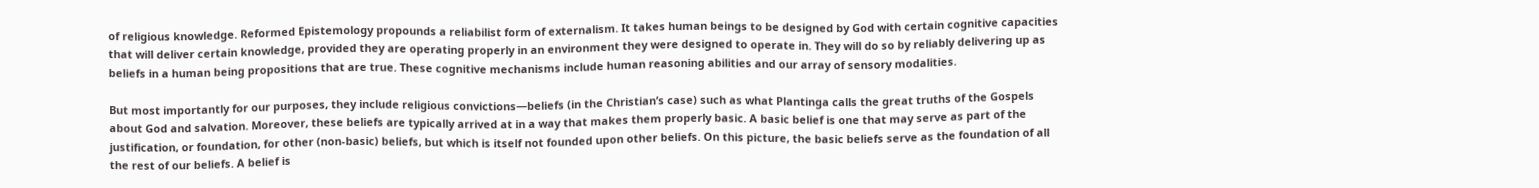of religious knowledge. Reformed Epistemology propounds a reliabilist form of externalism. It takes human beings to be designed by God with certain cognitive capacities that will deliver certain knowledge, provided they are operating properly in an environment they were designed to operate in. They will do so by reliably delivering up as beliefs in a human being propositions that are true. These cognitive mechanisms include human reasoning abilities and our array of sensory modalities.

But most importantly for our purposes, they include religious convictions—beliefs (in the Christian’s case) such as what Plantinga calls the great truths of the Gospels about God and salvation. Moreover, these beliefs are typically arrived at in a way that makes them properly basic. A basic belief is one that may serve as part of the justification, or foundation, for other (non-basic) beliefs, but which is itself not founded upon other beliefs. On this picture, the basic beliefs serve as the foundation of all the rest of our beliefs. A belief is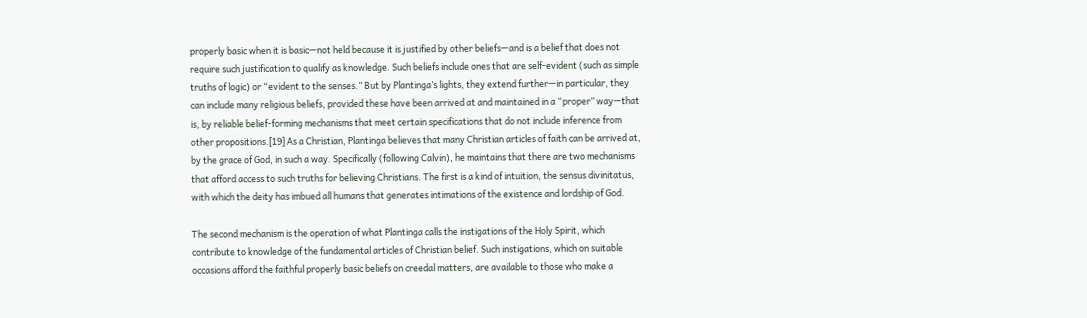properly basic when it is basic—not held because it is justified by other beliefs—and is a belief that does not require such justification to qualify as knowledge. Such beliefs include ones that are self-evident (such as simple truths of logic) or “evident to the senses.” But by Plantinga’s lights, they extend further—in particular, they can include many religious beliefs, provided these have been arrived at and maintained in a “proper” way—that is, by reliable belief-forming mechanisms that meet certain specifications that do not include inference from other propositions.[19] As a Christian, Plantinga believes that many Christian articles of faith can be arrived at, by the grace of God, in such a way. Specifically (following Calvin), he maintains that there are two mechanisms that afford access to such truths for believing Christians. The first is a kind of intuition, the sensus divinitatus, with which the deity has imbued all humans that generates intimations of the existence and lordship of God.

The second mechanism is the operation of what Plantinga calls the instigations of the Holy Spirit, which contribute to knowledge of the fundamental articles of Christian belief. Such instigations, which on suitable occasions afford the faithful properly basic beliefs on creedal matters, are available to those who make a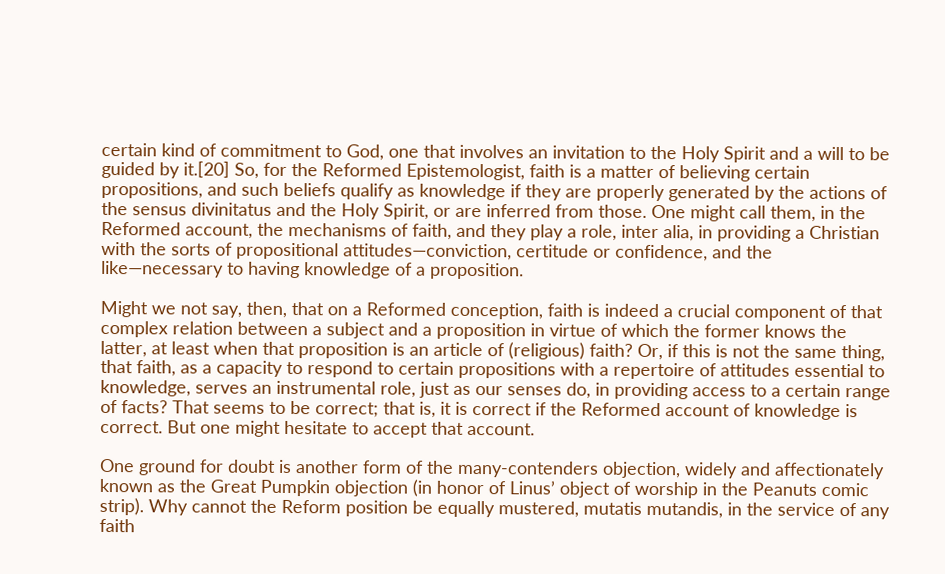certain kind of commitment to God, one that involves an invitation to the Holy Spirit and a will to be guided by it.[20] So, for the Reformed Epistemologist, faith is a matter of believing certain propositions, and such beliefs qualify as knowledge if they are properly generated by the actions of the sensus divinitatus and the Holy Spirit, or are inferred from those. One might call them, in the Reformed account, the mechanisms of faith, and they play a role, inter alia, in providing a Christian with the sorts of propositional attitudes—conviction, certitude or confidence, and the like—necessary to having knowledge of a proposition.

Might we not say, then, that on a Reformed conception, faith is indeed a crucial component of that complex relation between a subject and a proposition in virtue of which the former knows the latter, at least when that proposition is an article of (religious) faith? Or, if this is not the same thing, that faith, as a capacity to respond to certain propositions with a repertoire of attitudes essential to knowledge, serves an instrumental role, just as our senses do, in providing access to a certain range of facts? That seems to be correct; that is, it is correct if the Reformed account of knowledge is correct. But one might hesitate to accept that account.

One ground for doubt is another form of the many-contenders objection, widely and affectionately known as the Great Pumpkin objection (in honor of Linus’ object of worship in the Peanuts comic strip). Why cannot the Reform position be equally mustered, mutatis mutandis, in the service of any faith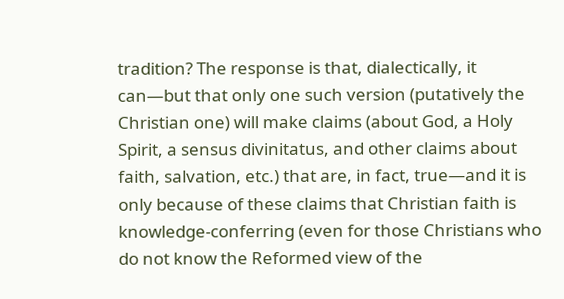tradition? The response is that, dialectically, it can—but that only one such version (putatively the Christian one) will make claims (about God, a Holy Spirit, a sensus divinitatus, and other claims about faith, salvation, etc.) that are, in fact, true—and it is only because of these claims that Christian faith is knowledge-conferring (even for those Christians who do not know the Reformed view of the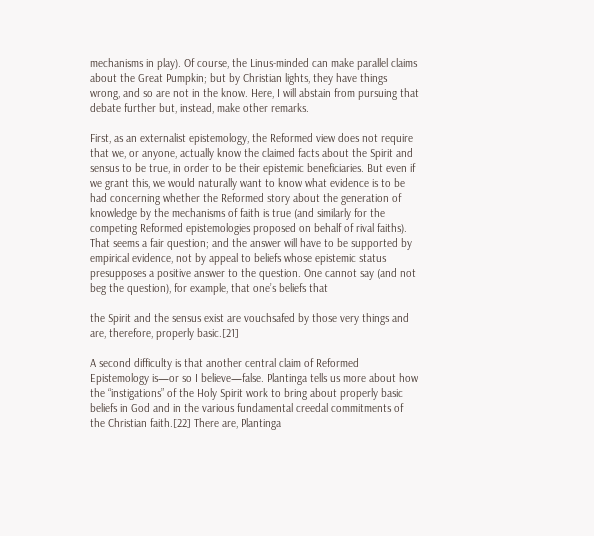mechanisms in play). Of course, the Linus-minded can make parallel claims about the Great Pumpkin; but by Christian lights, they have things wrong, and so are not in the know. Here, I will abstain from pursuing that debate further but, instead, make other remarks.

First, as an externalist epistemology, the Reformed view does not require that we, or anyone, actually know the claimed facts about the Spirit and sensus to be true, in order to be their epistemic beneficiaries. But even if we grant this, we would naturally want to know what evidence is to be had concerning whether the Reformed story about the generation of knowledge by the mechanisms of faith is true (and similarly for the competing Reformed epistemologies proposed on behalf of rival faiths). That seems a fair question; and the answer will have to be supported by empirical evidence, not by appeal to beliefs whose epistemic status presupposes a positive answer to the question. One cannot say (and not beg the question), for example, that one’s beliefs that

the Spirit and the sensus exist are vouchsafed by those very things and are, therefore, properly basic.[21]

A second difficulty is that another central claim of Reformed Epistemology is—or so I believe—false. Plantinga tells us more about how the “instigations” of the Holy Spirit work to bring about properly basic beliefs in God and in the various fundamental creedal commitments of the Christian faith.[22] There are, Plantinga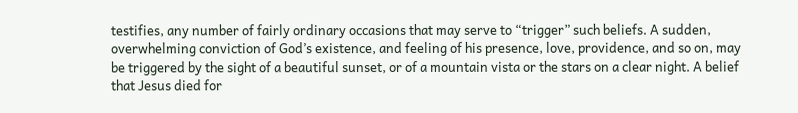testifies, any number of fairly ordinary occasions that may serve to “trigger” such beliefs. A sudden, overwhelming conviction of God’s existence, and feeling of his presence, love, providence, and so on, may be triggered by the sight of a beautiful sunset, or of a mountain vista or the stars on a clear night. A belief that Jesus died for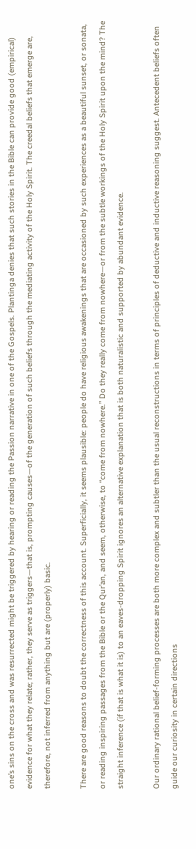one’s sins on the cross and was resurrected might be triggered by hearing or reading the Passion narrative in one of the Gospels. Plantinga denies that such stories in the Bible can provide good (empirical) evidence for what they relate; rather, they serve as triggers—that is, prompting causes—of the generation of such beliefs through the mediating activity of the Holy Spirit. The creedal beliefs that emerge are, therefore, not inferred from anything but are (properly) basic.

There are good reasons to doubt the correctness of this account. Superficially, it seems plausible: people do have religious awakenings that are occasioned by such experiences as a beautiful sunset, or sonata, or reading inspiring passages from the Bible or the Qur’an, and seem, otherwise, to “come from nowhere.” Do they really come from nowhere—or from the subtle workings of the Holy Spirit upon the mind? The straight inference (if that is what it is) to an eaves-dropping Spirit ignores an alternative explanation that is both naturalistic and supported by abundant evidence.

Our ordinary rational belief-forming processes are both more complex and subtler than the usual reconstructions in terms of principles of deductive and inductive reasoning suggest. Antecedent beliefs often guide our curiosity in certain directions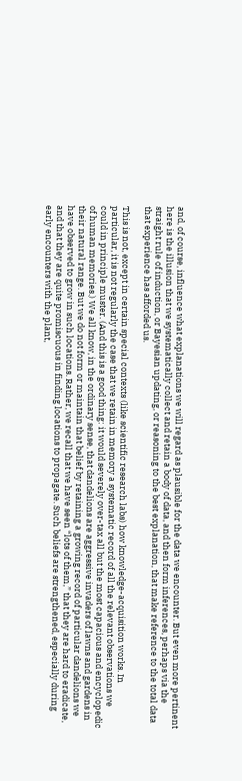and, of course, influence what explanations we will regard as plausible for the data we encounter. But even more pertinent here is the illusion that we systematically collect and retain a body of data, and then form inferences, perhaps via the straight rule of induction, or Bayesian updating, or reasoning to the best explanation, that make reference to the total data that experience has afforded us.

This is not, except in certain special contexts (like scientific research labs) how knowledge-acquisition works. In particular, it is not regularly the case that we retain in memory a systematic record of all the relevant observations we could in principle muster. (And this is a good thing: it would severely over-tax all but the most capacious and encyclopedic of human memories.) We all know, in the ordinary sense, that dandelions are aggressive invaders of lawns and gardens in their natural range. But we do not form or maintain that belief by retaining a growing record of particular dandelions we have observed to grow in such locations. Rather, we recall that we have seen “lots of them,” that they are hard to eradicate, and that they are quite promiscuous in finding locations to propagate. Such beliefs are strengthened, especially during early encounters with the plant,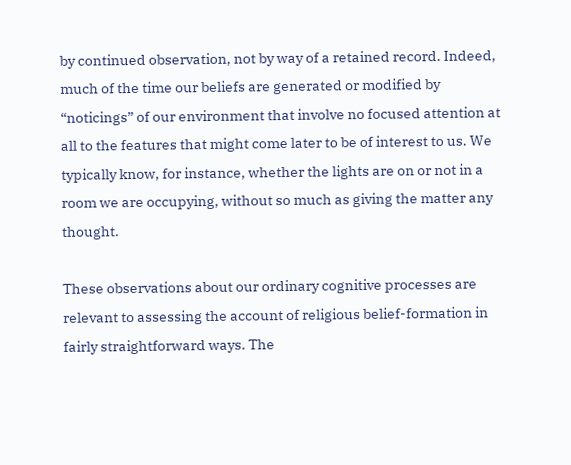by continued observation, not by way of a retained record. Indeed, much of the time our beliefs are generated or modified by “noticings” of our environment that involve no focused attention at all to the features that might come later to be of interest to us. We typically know, for instance, whether the lights are on or not in a room we are occupying, without so much as giving the matter any thought.

These observations about our ordinary cognitive processes are relevant to assessing the account of religious belief-formation in fairly straightforward ways. The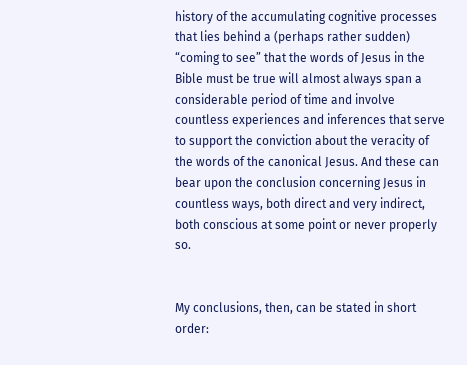history of the accumulating cognitive processes that lies behind a (perhaps rather sudden) “coming to see” that the words of Jesus in the Bible must be true will almost always span a considerable period of time and involve countless experiences and inferences that serve to support the conviction about the veracity of the words of the canonical Jesus. And these can bear upon the conclusion concerning Jesus in countless ways, both direct and very indirect, both conscious at some point or never properly so.


My conclusions, then, can be stated in short order: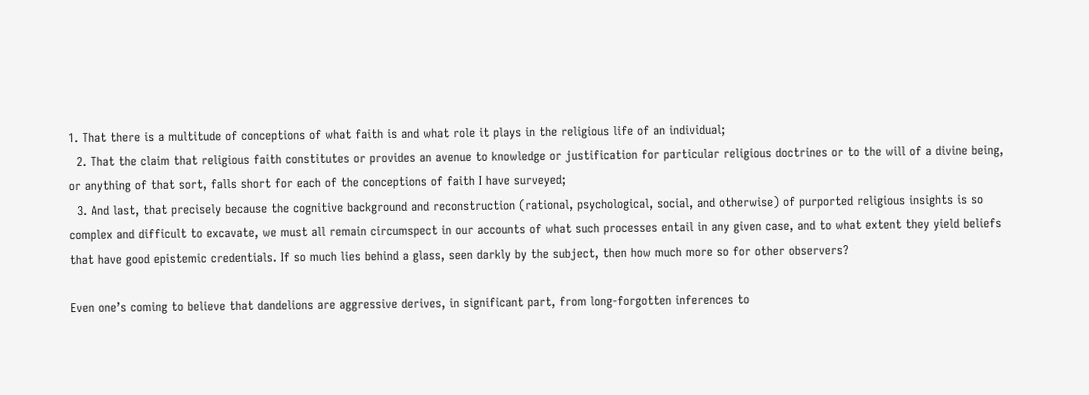1. That there is a multitude of conceptions of what faith is and what role it plays in the religious life of an individual;
  2. That the claim that religious faith constitutes or provides an avenue to knowledge or justification for particular religious doctrines or to the will of a divine being, or anything of that sort, falls short for each of the conceptions of faith I have surveyed;
  3. And last, that precisely because the cognitive background and reconstruction (rational, psychological, social, and otherwise) of purported religious insights is so complex and difficult to excavate, we must all remain circumspect in our accounts of what such processes entail in any given case, and to what extent they yield beliefs that have good epistemic credentials. If so much lies behind a glass, seen darkly by the subject, then how much more so for other observers?

Even one’s coming to believe that dandelions are aggressive derives, in significant part, from long-forgotten inferences to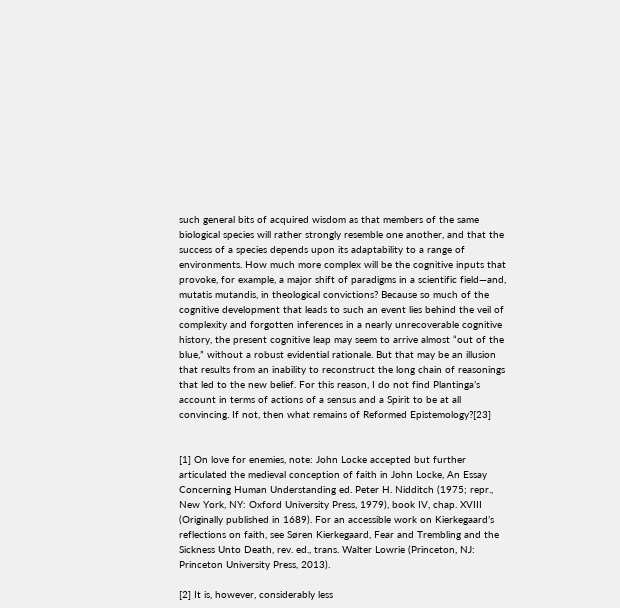such general bits of acquired wisdom as that members of the same biological species will rather strongly resemble one another, and that the success of a species depends upon its adaptability to a range of environments. How much more complex will be the cognitive inputs that provoke, for example, a major shift of paradigms in a scientific field—and, mutatis mutandis, in theological convictions? Because so much of the cognitive development that leads to such an event lies behind the veil of complexity and forgotten inferences in a nearly unrecoverable cognitive history, the present cognitive leap may seem to arrive almost “out of the blue,” without a robust evidential rationale. But that may be an illusion that results from an inability to reconstruct the long chain of reasonings that led to the new belief. For this reason, I do not find Plantinga’s account in terms of actions of a sensus and a Spirit to be at all convincing. If not, then what remains of Reformed Epistemology?[23]


[1] On love for enemies, note: John Locke accepted but further articulated the medieval conception of faith in John Locke, An Essay Concerning Human Understanding ed. Peter H. Nidditch (1975; repr., New York, NY: Oxford University Press, 1979), book IV, chap. XVIII (Originally published in 1689). For an accessible work on Kierkegaard’s reflections on faith, see Søren Kierkegaard, Fear and Trembling and the Sickness Unto Death, rev. ed., trans. Walter Lowrie (Princeton, NJ: Princeton University Press, 2013).

[2] It is, however, considerably less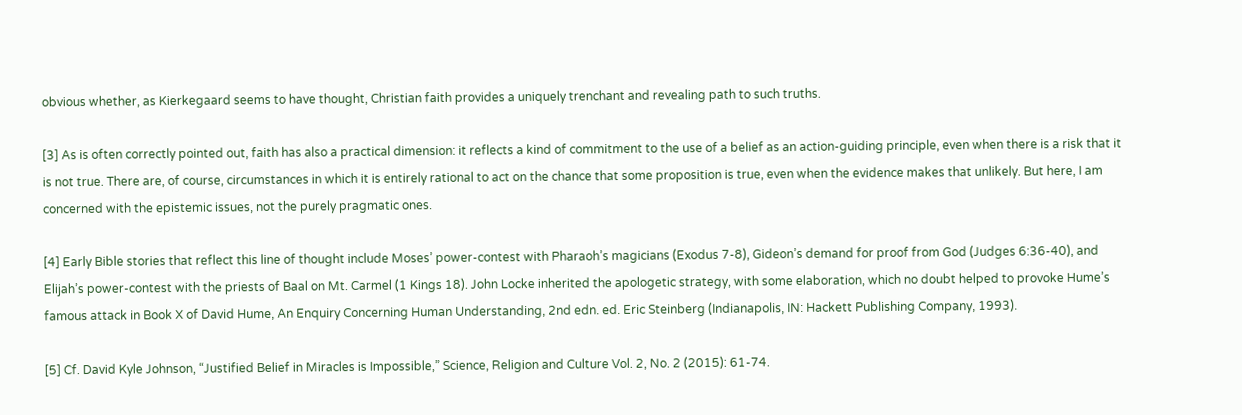obvious whether, as Kierkegaard seems to have thought, Christian faith provides a uniquely trenchant and revealing path to such truths.

[3] As is often correctly pointed out, faith has also a practical dimension: it reflects a kind of commitment to the use of a belief as an action-guiding principle, even when there is a risk that it is not true. There are, of course, circumstances in which it is entirely rational to act on the chance that some proposition is true, even when the evidence makes that unlikely. But here, I am concerned with the epistemic issues, not the purely pragmatic ones.

[4] Early Bible stories that reflect this line of thought include Moses’ power-contest with Pharaoh’s magicians (Exodus 7-8), Gideon’s demand for proof from God (Judges 6:36-40), and Elijah’s power-contest with the priests of Baal on Mt. Carmel (1 Kings 18). John Locke inherited the apologetic strategy, with some elaboration, which no doubt helped to provoke Hume’s famous attack in Book X of David Hume, An Enquiry Concerning Human Understanding, 2nd edn. ed. Eric Steinberg (Indianapolis, IN: Hackett Publishing Company, 1993).

[5] Cf. David Kyle Johnson, “Justified Belief in Miracles is Impossible,” Science, Religion and Culture Vol. 2, No. 2 (2015): 61-74.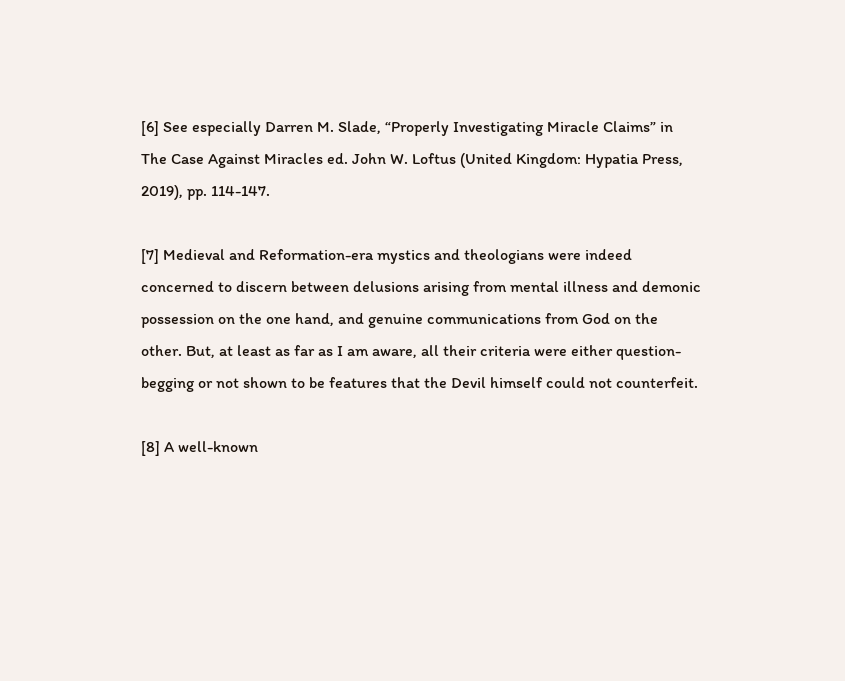[6] See especially Darren M. Slade, “Properly Investigating Miracle Claims” in The Case Against Miracles ed. John W. Loftus (United Kingdom: Hypatia Press, 2019), pp. 114-147.

[7] Medieval and Reformation-era mystics and theologians were indeed concerned to discern between delusions arising from mental illness and demonic possession on the one hand, and genuine communications from God on the other. But, at least as far as I am aware, all their criteria were either question-begging or not shown to be features that the Devil himself could not counterfeit.

[8] A well-known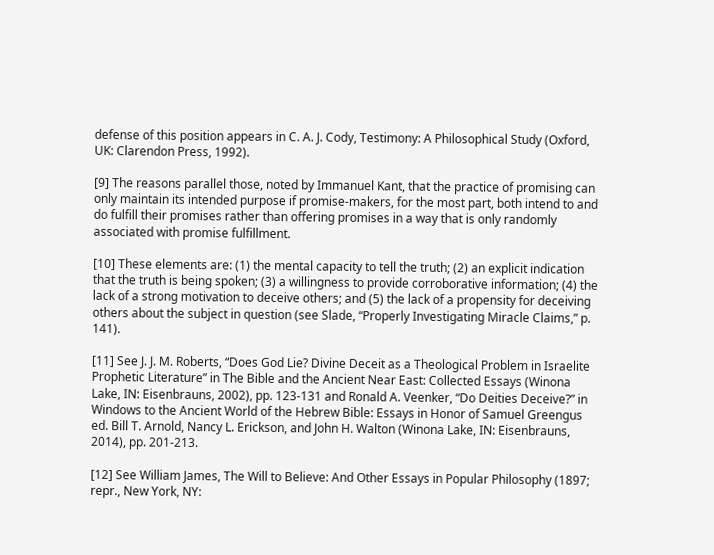defense of this position appears in C. A. J. Cody, Testimony: A Philosophical Study (Oxford, UK: Clarendon Press, 1992).

[9] The reasons parallel those, noted by Immanuel Kant, that the practice of promising can only maintain its intended purpose if promise-makers, for the most part, both intend to and do fulfill their promises rather than offering promises in a way that is only randomly associated with promise fulfillment.

[10] These elements are: (1) the mental capacity to tell the truth; (2) an explicit indication that the truth is being spoken; (3) a willingness to provide corroborative information; (4) the lack of a strong motivation to deceive others; and (5) the lack of a propensity for deceiving others about the subject in question (see Slade, “Properly Investigating Miracle Claims,” p. 141).

[11] See J. J. M. Roberts, “Does God Lie? Divine Deceit as a Theological Problem in Israelite Prophetic Literature” in The Bible and the Ancient Near East: Collected Essays (Winona Lake, IN: Eisenbrauns, 2002), pp. 123-131 and Ronald A. Veenker, “Do Deities Deceive?” in Windows to the Ancient World of the Hebrew Bible: Essays in Honor of Samuel Greengus ed. Bill T. Arnold, Nancy L. Erickson, and John H. Walton (Winona Lake, IN: Eisenbrauns, 2014), pp. 201-213.

[12] See William James, The Will to Believe: And Other Essays in Popular Philosophy (1897; repr., New York, NY: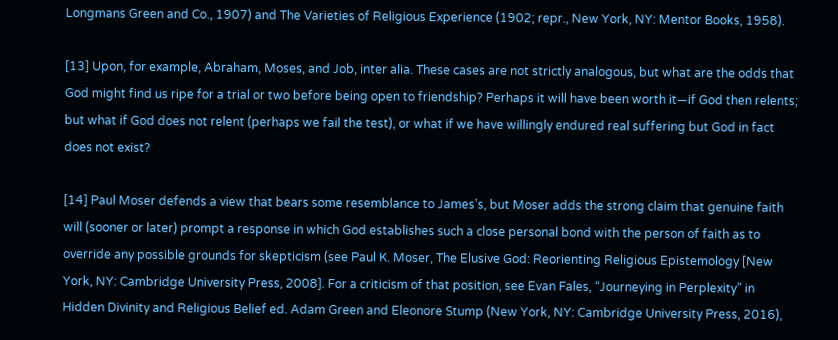Longmans Green and Co., 1907) and The Varieties of Religious Experience (1902; repr., New York, NY: Mentor Books, 1958).

[13] Upon, for example, Abraham, Moses, and Job, inter alia. These cases are not strictly analogous, but what are the odds that God might find us ripe for a trial or two before being open to friendship? Perhaps it will have been worth it—if God then relents; but what if God does not relent (perhaps we fail the test), or what if we have willingly endured real suffering but God in fact does not exist?

[14] Paul Moser defends a view that bears some resemblance to James’s, but Moser adds the strong claim that genuine faith will (sooner or later) prompt a response in which God establishes such a close personal bond with the person of faith as to override any possible grounds for skepticism (see Paul K. Moser, The Elusive God: Reorienting Religious Epistemology [New York, NY: Cambridge University Press, 2008]. For a criticism of that position, see Evan Fales, “Journeying in Perplexity” in Hidden Divinity and Religious Belief ed. Adam Green and Eleonore Stump (New York, NY: Cambridge University Press, 2016),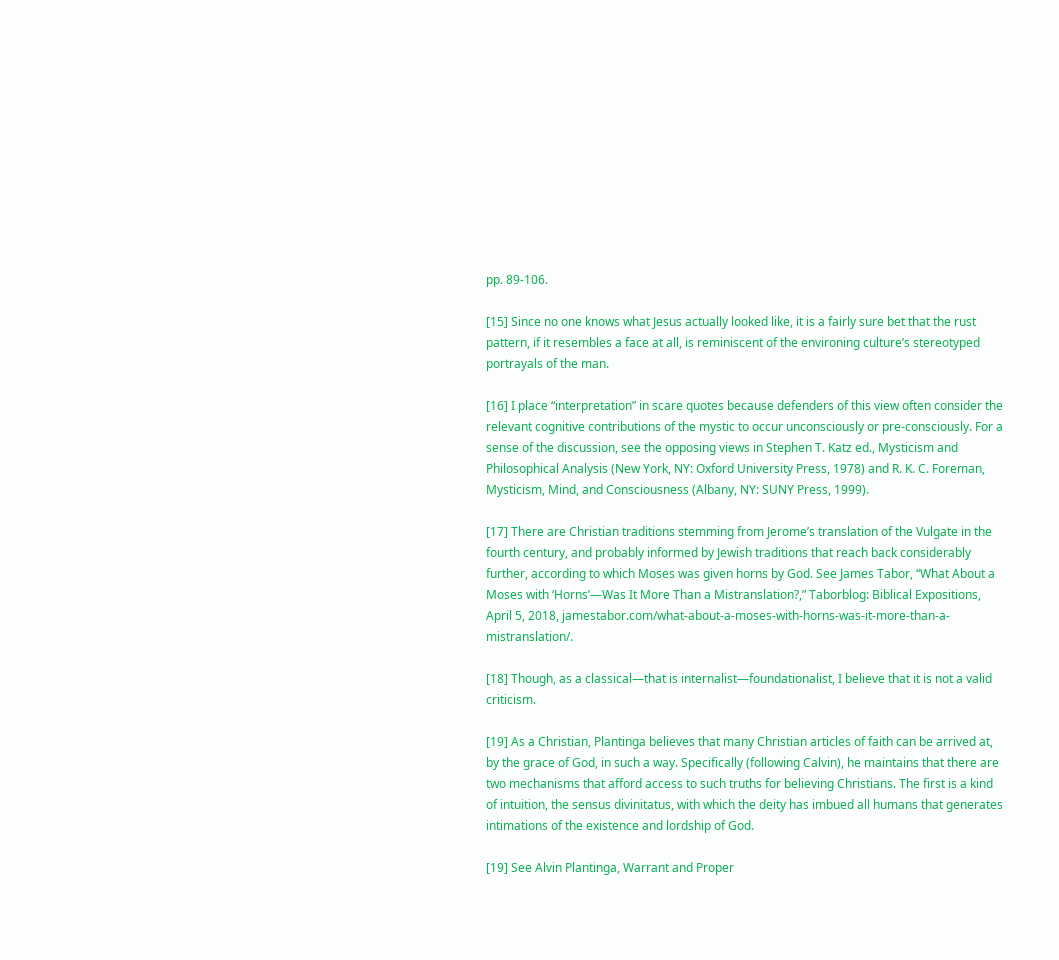pp. 89-106.

[15] Since no one knows what Jesus actually looked like, it is a fairly sure bet that the rust pattern, if it resembles a face at all, is reminiscent of the environing culture’s stereotyped portrayals of the man.

[16] I place “interpretation” in scare quotes because defenders of this view often consider the relevant cognitive contributions of the mystic to occur unconsciously or pre-consciously. For a sense of the discussion, see the opposing views in Stephen T. Katz ed., Mysticism and Philosophical Analysis (New York, NY: Oxford University Press, 1978) and R. K. C. Foreman, Mysticism, Mind, and Consciousness (Albany, NY: SUNY Press, 1999).

[17] There are Christian traditions stemming from Jerome’s translation of the Vulgate in the fourth century, and probably informed by Jewish traditions that reach back considerably further, according to which Moses was given horns by God. See James Tabor, “What About a Moses with ‘Horns’—Was It More Than a Mistranslation?,” Taborblog: Biblical Expositions, April 5, 2018, jamestabor.com/what-about-a-moses-with-horns-was-it-more-than-a-mistranslation/.

[18] Though, as a classical—that is internalist—foundationalist, I believe that it is not a valid criticism.

[19] As a Christian, Plantinga believes that many Christian articles of faith can be arrived at, by the grace of God, in such a way. Specifically (following Calvin), he maintains that there are two mechanisms that afford access to such truths for believing Christians. The first is a kind of intuition, the sensus divinitatus, with which the deity has imbued all humans that generates intimations of the existence and lordship of God.

[19] See Alvin Plantinga, Warrant and Proper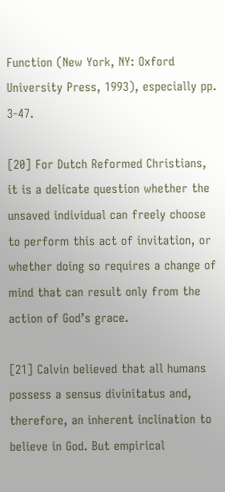Function (New York, NY: Oxford University Press, 1993), especially pp. 3-47.

[20] For Dutch Reformed Christians, it is a delicate question whether the unsaved individual can freely choose to perform this act of invitation, or whether doing so requires a change of mind that can result only from the action of God’s grace.

[21] Calvin believed that all humans possess a sensus divinitatus and, therefore, an inherent inclination to believe in God. But empirical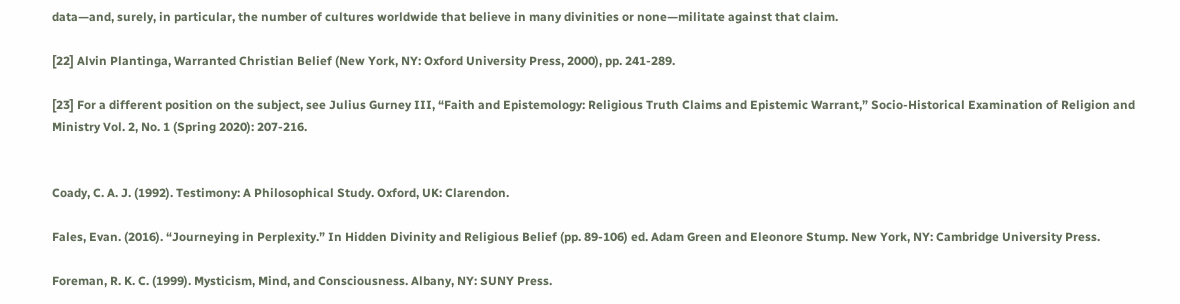data—and, surely, in particular, the number of cultures worldwide that believe in many divinities or none—militate against that claim.

[22] Alvin Plantinga, Warranted Christian Belief (New York, NY: Oxford University Press, 2000), pp. 241-289.

[23] For a different position on the subject, see Julius Gurney III, “Faith and Epistemology: Religious Truth Claims and Epistemic Warrant,” Socio-Historical Examination of Religion and Ministry Vol. 2, No. 1 (Spring 2020): 207-216.


Coady, C. A. J. (1992). Testimony: A Philosophical Study. Oxford, UK: Clarendon.

Fales, Evan. (2016). “Journeying in Perplexity.” In Hidden Divinity and Religious Belief (pp. 89-106) ed. Adam Green and Eleonore Stump. New York, NY: Cambridge University Press.

Foreman, R. K. C. (1999). Mysticism, Mind, and Consciousness. Albany, NY: SUNY Press.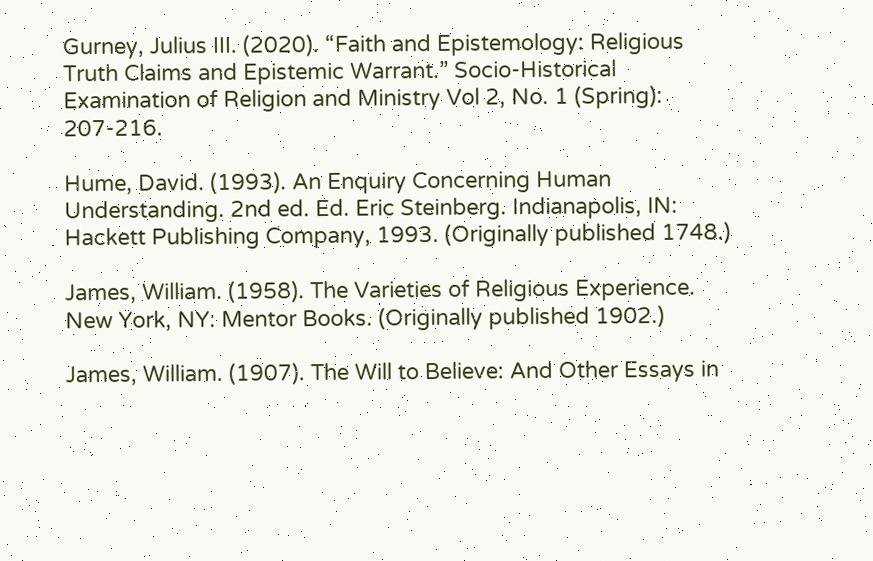Gurney, Julius III. (2020). “Faith and Epistemology: Religious Truth Claims and Epistemic Warrant.” Socio-Historical Examination of Religion and Ministry Vol 2, No. 1 (Spring): 207-216.

Hume, David. (1993). An Enquiry Concerning Human Understanding. 2nd ed. Ed. Eric Steinberg. Indianapolis, IN: Hackett Publishing Company, 1993. (Originally published 1748.)

James, William. (1958). The Varieties of Religious Experience. New York, NY: Mentor Books. (Originally published 1902.)

James, William. (1907). The Will to Believe: And Other Essays in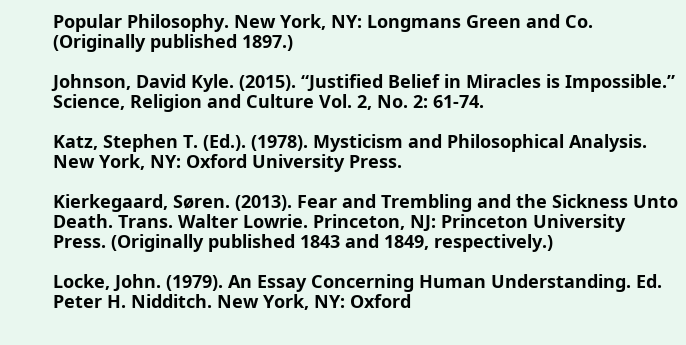Popular Philosophy. New York, NY: Longmans Green and Co. (Originally published 1897.)

Johnson, David Kyle. (2015). “Justified Belief in Miracles is Impossible.” Science, Religion and Culture Vol. 2, No. 2: 61-74.

Katz, Stephen T. (Ed.). (1978). Mysticism and Philosophical Analysis. New York, NY: Oxford University Press.

Kierkegaard, Søren. (2013). Fear and Trembling and the Sickness Unto Death. Trans. Walter Lowrie. Princeton, NJ: Princeton University Press. (Originally published 1843 and 1849, respectively.)

Locke, John. (1979). An Essay Concerning Human Understanding. Ed. Peter H. Nidditch. New York, NY: Oxford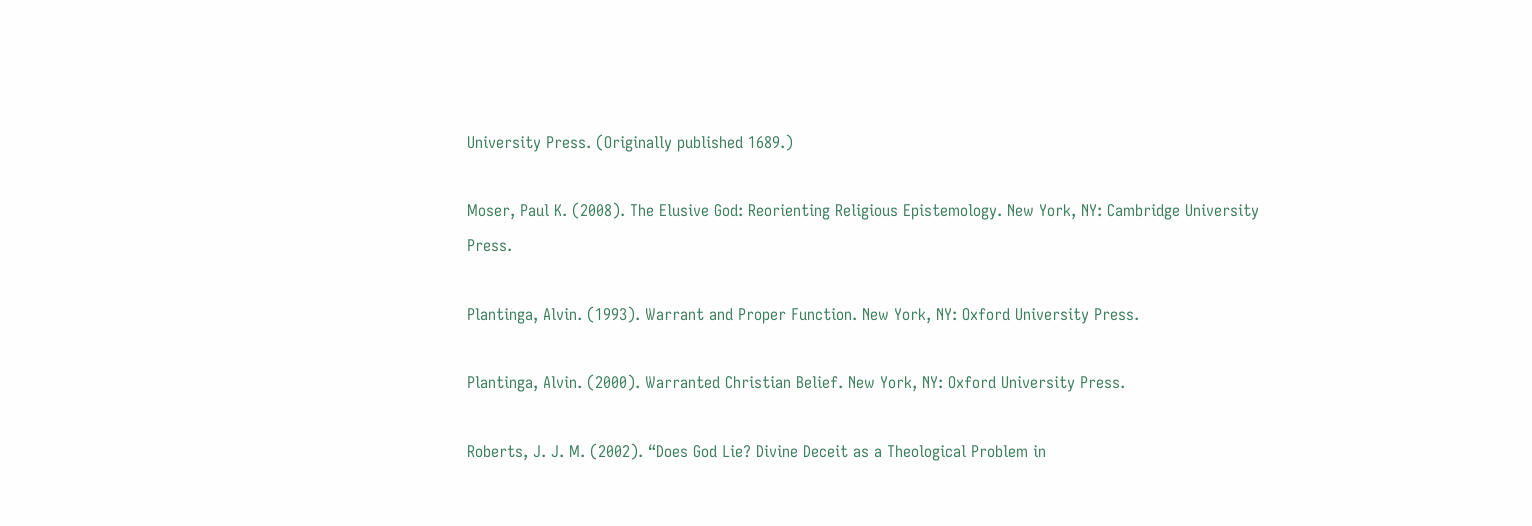University Press. (Originally published 1689.)

Moser, Paul K. (2008). The Elusive God: Reorienting Religious Epistemology. New York, NY: Cambridge University Press.

Plantinga, Alvin. (1993). Warrant and Proper Function. New York, NY: Oxford University Press.

Plantinga, Alvin. (2000). Warranted Christian Belief. New York, NY: Oxford University Press.

Roberts, J. J. M. (2002). “Does God Lie? Divine Deceit as a Theological Problem in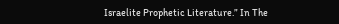Israelite Prophetic Literature.” In The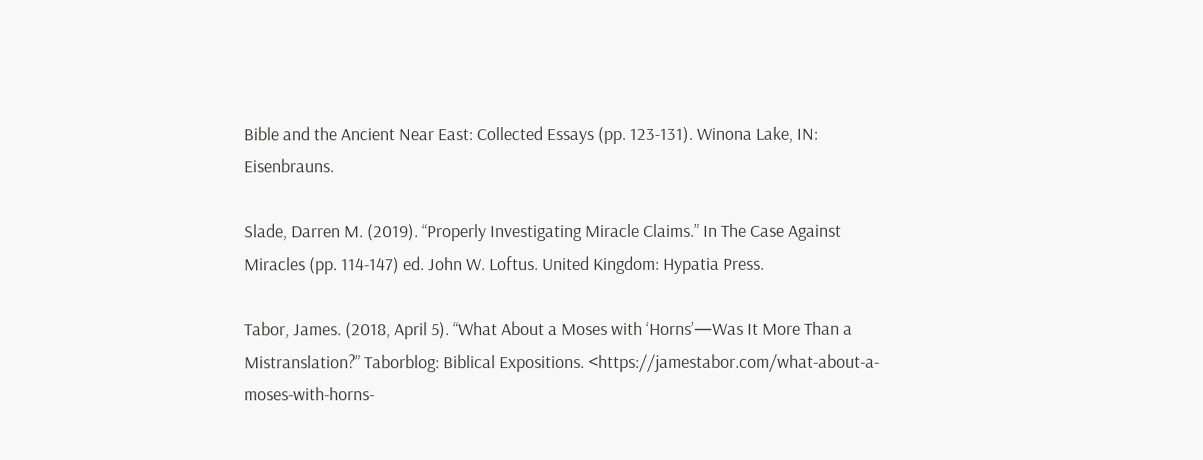Bible and the Ancient Near East: Collected Essays (pp. 123-131). Winona Lake, IN: Eisenbrauns.

Slade, Darren M. (2019). “Properly Investigating Miracle Claims.” In The Case Against Miracles (pp. 114-147) ed. John W. Loftus. United Kingdom: Hypatia Press.

Tabor, James. (2018, April 5). “What About a Moses with ‘Horns’—Was It More Than a Mistranslation?” Taborblog: Biblical Expositions. <https://jamestabor.com/what-about-a-moses-with-horns-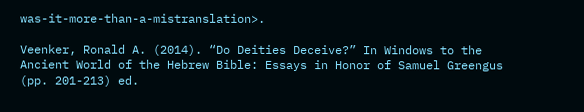was-it-more-than-a-mistranslation>.

Veenker, Ronald A. (2014). “Do Deities Deceive?” In Windows to the Ancient World of the Hebrew Bible: Essays in Honor of Samuel Greengus (pp. 201-213) ed.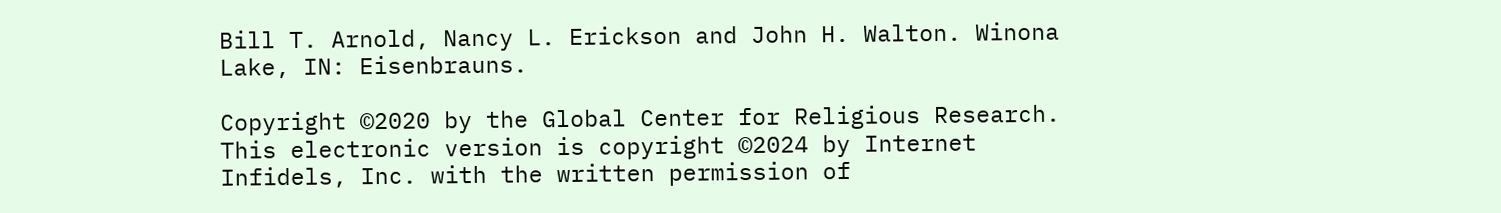Bill T. Arnold, Nancy L. Erickson and John H. Walton. Winona Lake, IN: Eisenbrauns.

Copyright ©2020 by the Global Center for Religious Research. This electronic version is copyright ©2024 by Internet Infidels, Inc. with the written permission of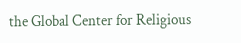the Global Center for Religious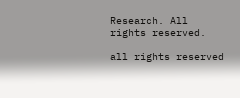Research. All rights reserved.

all rights reserved